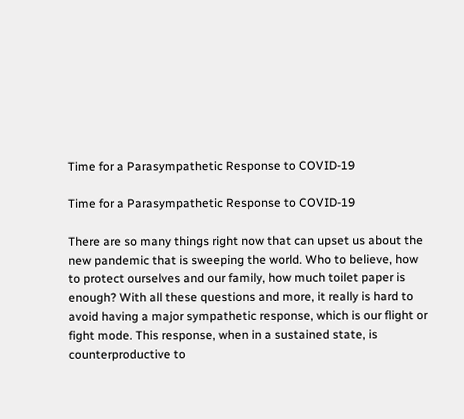Time for a Parasympathetic Response to COVID-19

Time for a Parasympathetic Response to COVID-19

There are so many things right now that can upset us about the new pandemic that is sweeping the world. Who to believe, how to protect ourselves and our family, how much toilet paper is enough? With all these questions and more, it really is hard to avoid having a major sympathetic response, which is our flight or fight mode. This response, when in a sustained state, is counterproductive to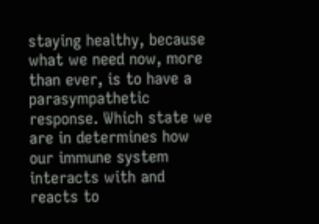staying healthy, because what we need now, more than ever, is to have a parasympathetic response. Which state we are in determines how our immune system interacts with and reacts to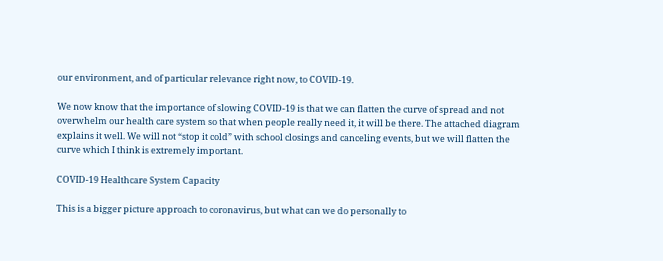our environment, and of particular relevance right now, to COVID-19.

We now know that the importance of slowing COVID-19 is that we can flatten the curve of spread and not overwhelm our health care system so that when people really need it, it will be there. The attached diagram explains it well. We will not “stop it cold” with school closings and canceling events, but we will flatten the curve which I think is extremely important.

COVID-19 Healthcare System Capacity

This is a bigger picture approach to coronavirus, but what can we do personally to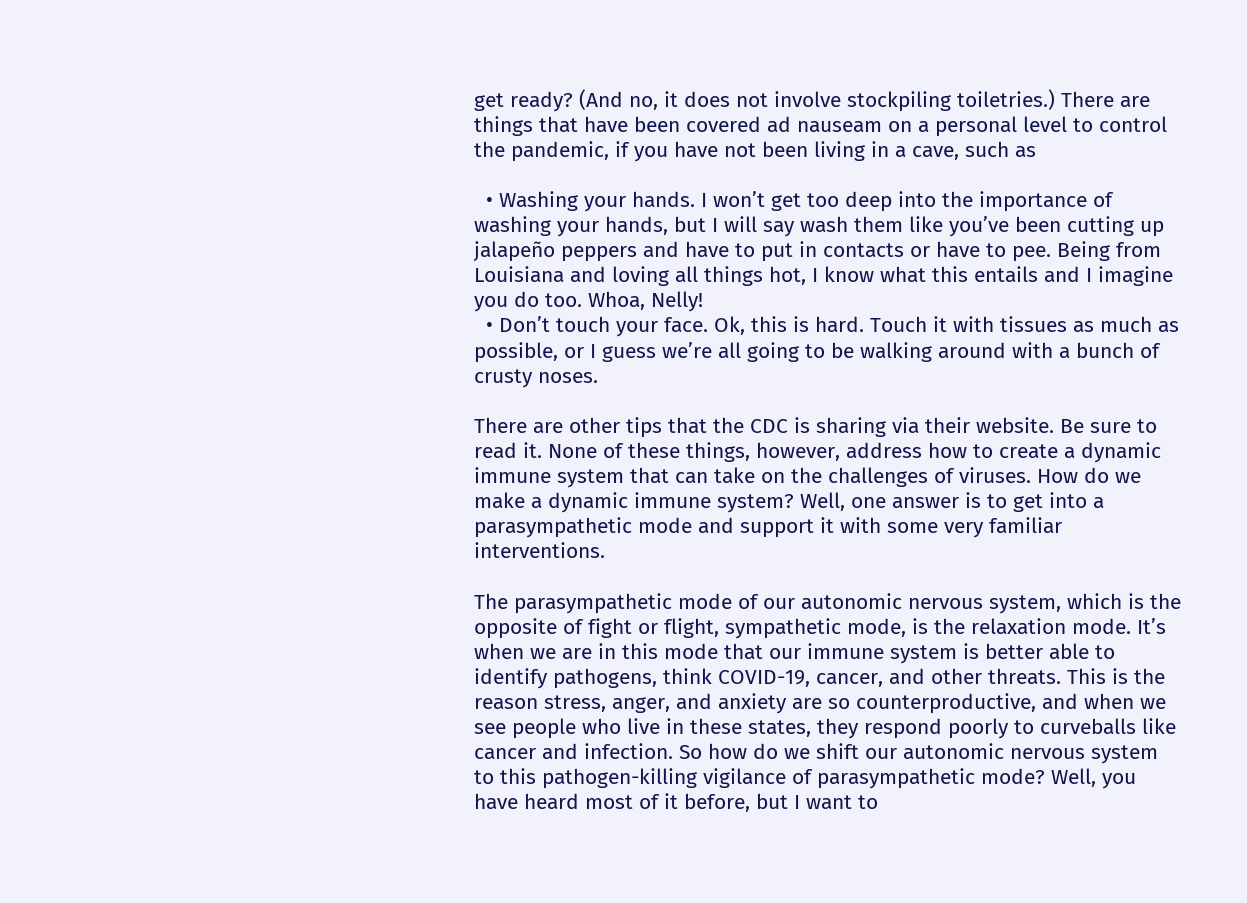get ready? (And no, it does not involve stockpiling toiletries.) There are things that have been covered ad nauseam on a personal level to control the pandemic, if you have not been living in a cave, such as

  • Washing your hands. I won’t get too deep into the importance of washing your hands, but I will say wash them like you’ve been cutting up jalapeño peppers and have to put in contacts or have to pee. Being from Louisiana and loving all things hot, I know what this entails and I imagine you do too. Whoa, Nelly!
  • Don’t touch your face. Ok, this is hard. Touch it with tissues as much as possible, or I guess we’re all going to be walking around with a bunch of crusty noses.

There are other tips that the CDC is sharing via their website. Be sure to read it. None of these things, however, address how to create a dynamic immune system that can take on the challenges of viruses. How do we make a dynamic immune system? Well, one answer is to get into a parasympathetic mode and support it with some very familiar interventions.

The parasympathetic mode of our autonomic nervous system, which is the opposite of fight or flight, sympathetic mode, is the relaxation mode. It’s when we are in this mode that our immune system is better able to identify pathogens, think COVID-19, cancer, and other threats. This is the reason stress, anger, and anxiety are so counterproductive, and when we see people who live in these states, they respond poorly to curveballs like cancer and infection. So how do we shift our autonomic nervous system to this pathogen-killing vigilance of parasympathetic mode? Well, you have heard most of it before, but I want to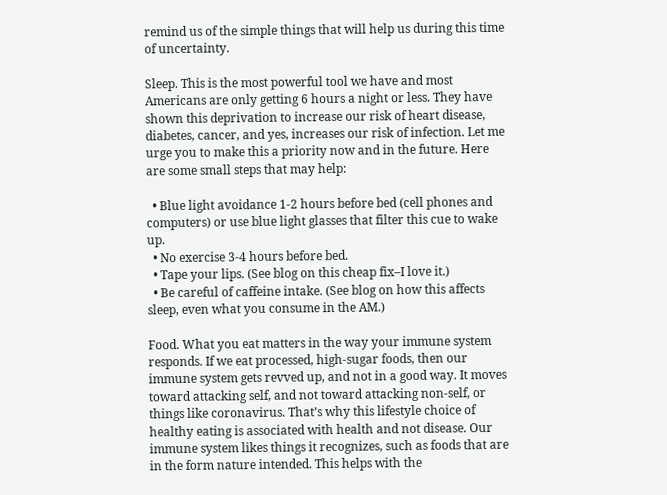remind us of the simple things that will help us during this time of uncertainty.

Sleep. This is the most powerful tool we have and most Americans are only getting 6 hours a night or less. They have shown this deprivation to increase our risk of heart disease, diabetes, cancer, and yes, increases our risk of infection. Let me urge you to make this a priority now and in the future. Here are some small steps that may help:

  • Blue light avoidance 1-2 hours before bed (cell phones and computers) or use blue light glasses that filter this cue to wake up.
  • No exercise 3-4 hours before bed.
  • Tape your lips. (See blog on this cheap fix–I love it.)
  • Be careful of caffeine intake. (See blog on how this affects sleep, even what you consume in the AM.)

Food. What you eat matters in the way your immune system responds. If we eat processed, high-sugar foods, then our immune system gets revved up, and not in a good way. It moves toward attacking self, and not toward attacking non-self, or things like coronavirus. That’s why this lifestyle choice of healthy eating is associated with health and not disease. Our immune system likes things it recognizes, such as foods that are in the form nature intended. This helps with the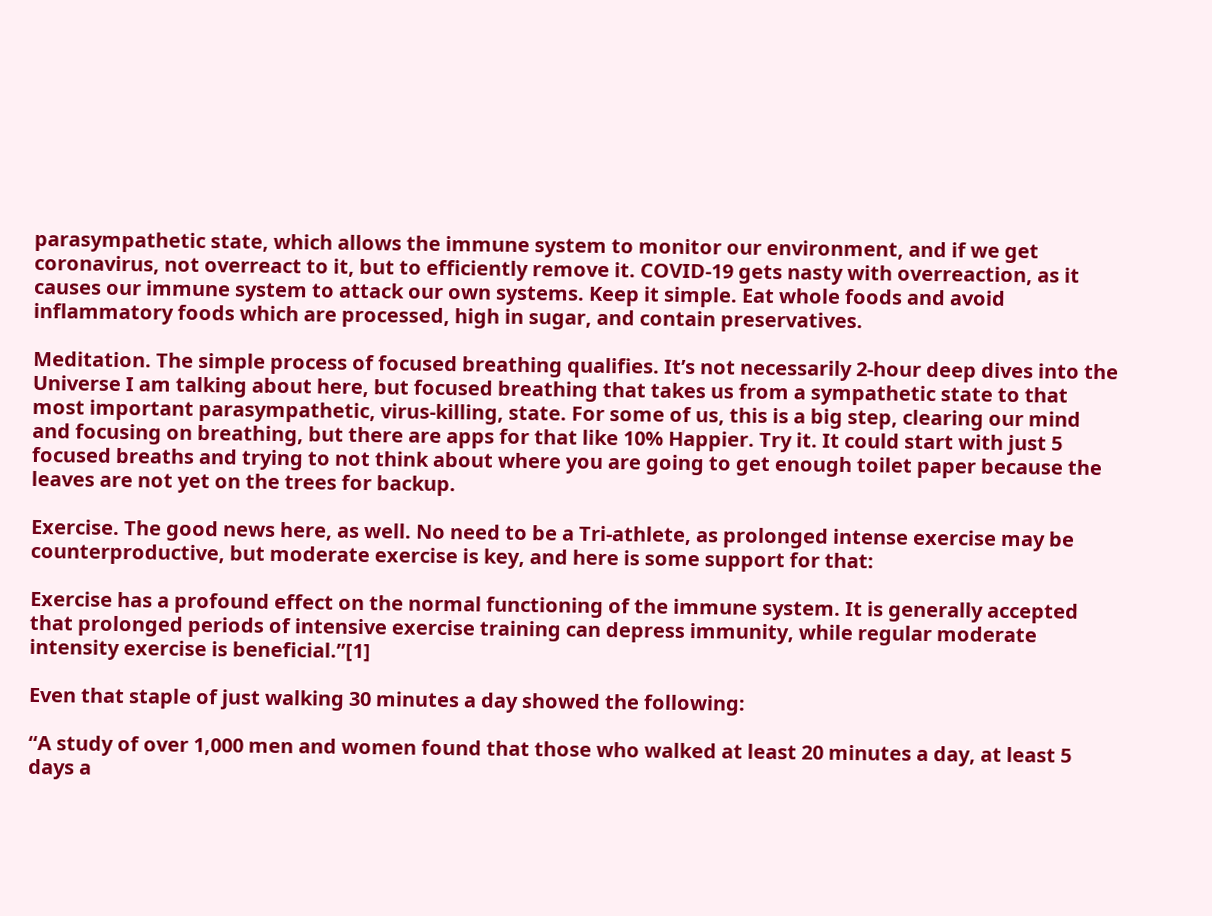parasympathetic state, which allows the immune system to monitor our environment, and if we get coronavirus, not overreact to it, but to efficiently remove it. COVID-19 gets nasty with overreaction, as it causes our immune system to attack our own systems. Keep it simple. Eat whole foods and avoid inflammatory foods which are processed, high in sugar, and contain preservatives.

Meditation. The simple process of focused breathing qualifies. It’s not necessarily 2-hour deep dives into the Universe I am talking about here, but focused breathing that takes us from a sympathetic state to that most important parasympathetic, virus-killing, state. For some of us, this is a big step, clearing our mind and focusing on breathing, but there are apps for that like 10% Happier. Try it. It could start with just 5 focused breaths and trying to not think about where you are going to get enough toilet paper because the leaves are not yet on the trees for backup.

Exercise. The good news here, as well. No need to be a Tri-athlete, as prolonged intense exercise may be counterproductive, but moderate exercise is key, and here is some support for that:

Exercise has a profound effect on the normal functioning of the immune system. It is generally accepted that prolonged periods of intensive exercise training can depress immunity, while regular moderate intensity exercise is beneficial.”[1]

Even that staple of just walking 30 minutes a day showed the following:

“A study of over 1,000 men and women found that those who walked at least 20 minutes a day, at least 5 days a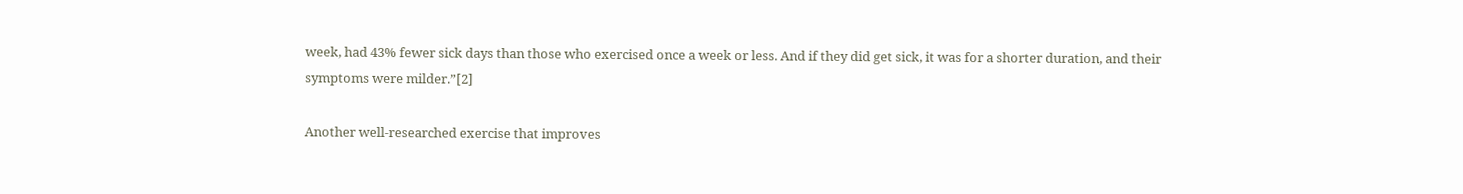week, had 43% fewer sick days than those who exercised once a week or less. And if they did get sick, it was for a shorter duration, and their symptoms were milder.”[2]

Another well-researched exercise that improves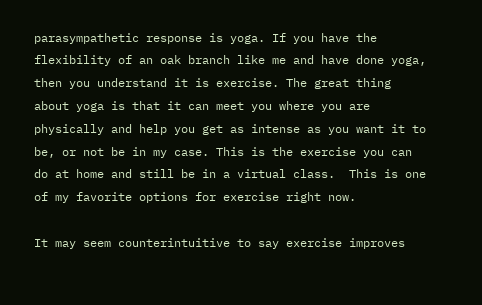parasympathetic response is yoga. If you have the flexibility of an oak branch like me and have done yoga, then you understand it is exercise. The great thing about yoga is that it can meet you where you are physically and help you get as intense as you want it to be, or not be in my case. This is the exercise you can do at home and still be in a virtual class.  This is one of my favorite options for exercise right now.

It may seem counterintuitive to say exercise improves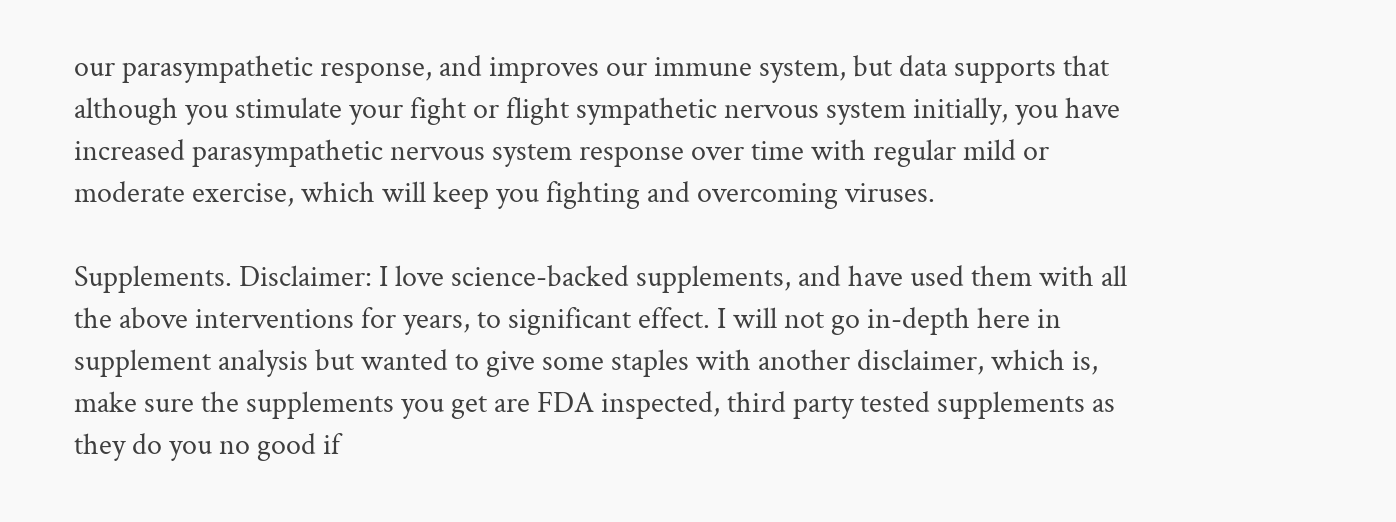our parasympathetic response, and improves our immune system, but data supports that although you stimulate your fight or flight sympathetic nervous system initially, you have increased parasympathetic nervous system response over time with regular mild or moderate exercise, which will keep you fighting and overcoming viruses.

Supplements. Disclaimer: I love science-backed supplements, and have used them with all the above interventions for years, to significant effect. I will not go in-depth here in supplement analysis but wanted to give some staples with another disclaimer, which is, make sure the supplements you get are FDA inspected, third party tested supplements as they do you no good if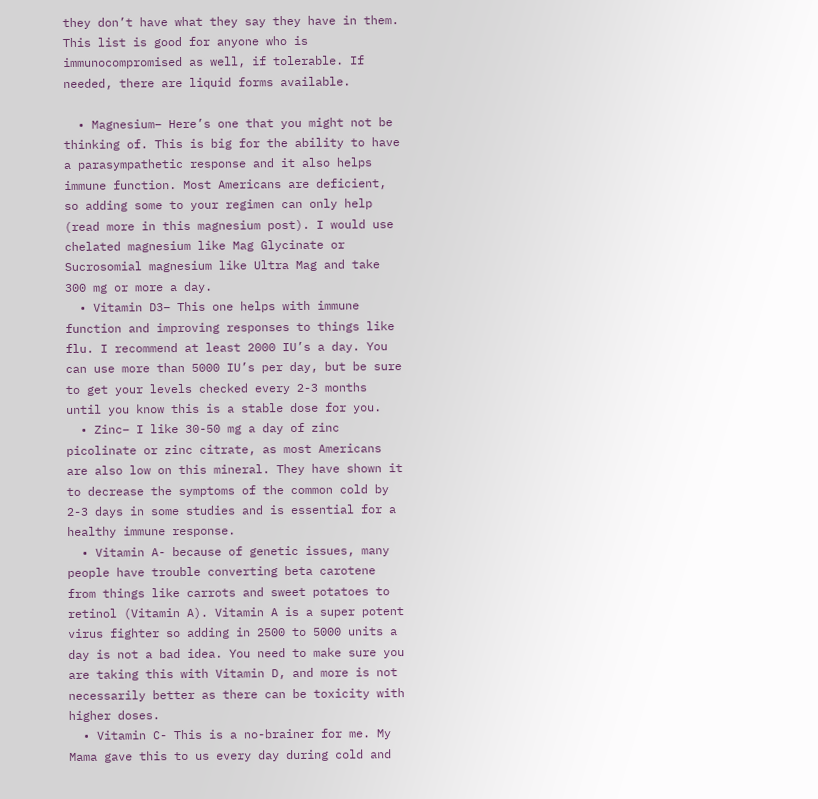they don’t have what they say they have in them. This list is good for anyone who is immunocompromised as well, if tolerable. If needed, there are liquid forms available.

  • Magnesium– Here’s one that you might not be thinking of. This is big for the ability to have a parasympathetic response and it also helps immune function. Most Americans are deficient, so adding some to your regimen can only help (read more in this magnesium post). I would use chelated magnesium like Mag Glycinate or Sucrosomial magnesium like Ultra Mag and take 300 mg or more a day.
  • Vitamin D3– This one helps with immune function and improving responses to things like flu. I recommend at least 2000 IU’s a day. You can use more than 5000 IU’s per day, but be sure to get your levels checked every 2-3 months until you know this is a stable dose for you.
  • Zinc– I like 30-50 mg a day of zinc picolinate or zinc citrate, as most Americans are also low on this mineral. They have shown it to decrease the symptoms of the common cold by 2-3 days in some studies and is essential for a healthy immune response.
  • Vitamin A- because of genetic issues, many people have trouble converting beta carotene from things like carrots and sweet potatoes to retinol (Vitamin A). Vitamin A is a super potent virus fighter so adding in 2500 to 5000 units a day is not a bad idea. You need to make sure you are taking this with Vitamin D, and more is not necessarily better as there can be toxicity with higher doses.
  • Vitamin C- This is a no-brainer for me. My Mama gave this to us every day during cold and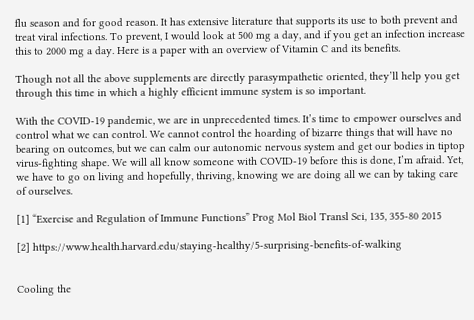flu season and for good reason. It has extensive literature that supports its use to both prevent and treat viral infections. To prevent, I would look at 500 mg a day, and if you get an infection increase this to 2000 mg a day. Here is a paper with an overview of Vitamin C and its benefits.

Though not all the above supplements are directly parasympathetic oriented, they’ll help you get through this time in which a highly efficient immune system is so important.

With the COVID-19 pandemic, we are in unprecedented times. It’s time to empower ourselves and control what we can control. We cannot control the hoarding of bizarre things that will have no bearing on outcomes, but we can calm our autonomic nervous system and get our bodies in tiptop virus-fighting shape. We will all know someone with COVID-19 before this is done, I’m afraid. Yet, we have to go on living and hopefully, thriving, knowing we are doing all we can by taking care of ourselves.

[1] “Exercise and Regulation of Immune Functions” Prog Mol Biol Transl Sci, 135, 355-80 2015

[2] https://www.health.harvard.edu/staying-healthy/5-surprising-benefits-of-walking


Cooling the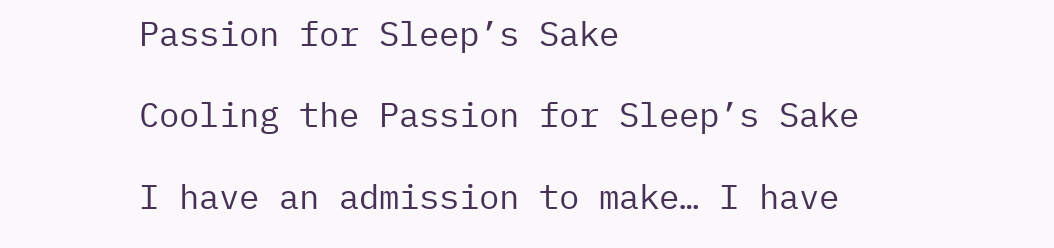Passion for Sleep’s Sake

Cooling the Passion for Sleep’s Sake

I have an admission to make… I have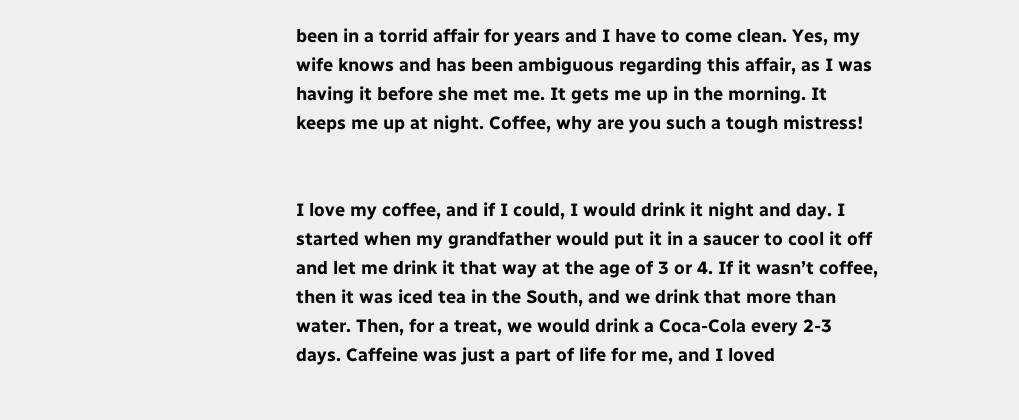been in a torrid affair for years and I have to come clean. Yes, my wife knows and has been ambiguous regarding this affair, as I was having it before she met me. It gets me up in the morning. It keeps me up at night. Coffee, why are you such a tough mistress!


I love my coffee, and if I could, I would drink it night and day. I started when my grandfather would put it in a saucer to cool it off and let me drink it that way at the age of 3 or 4. If it wasn’t coffee, then it was iced tea in the South, and we drink that more than water. Then, for a treat, we would drink a Coca-Cola every 2-3 days. Caffeine was just a part of life for me, and I loved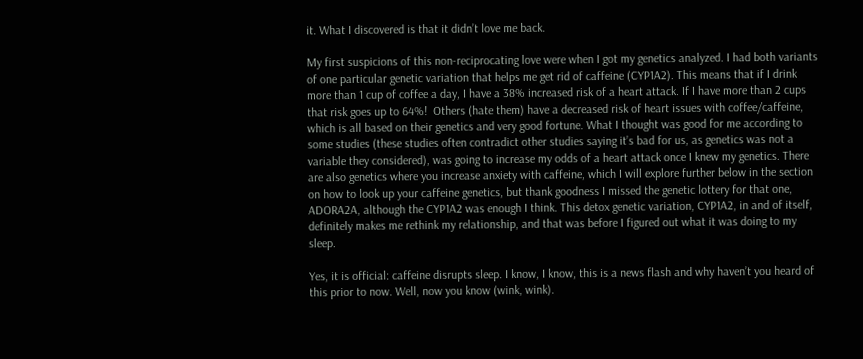it. What I discovered is that it didn’t love me back.

My first suspicions of this non-reciprocating love were when I got my genetics analyzed. I had both variants of one particular genetic variation that helps me get rid of caffeine (CYP1A2). This means that if I drink more than 1 cup of coffee a day, I have a 38% increased risk of a heart attack. If I have more than 2 cups that risk goes up to 64%!  Others (hate them) have a decreased risk of heart issues with coffee/caffeine, which is all based on their genetics and very good fortune. What I thought was good for me according to some studies (these studies often contradict other studies saying it’s bad for us, as genetics was not a variable they considered), was going to increase my odds of a heart attack once I knew my genetics. There are also genetics where you increase anxiety with caffeine, which I will explore further below in the section on how to look up your caffeine genetics, but thank goodness I missed the genetic lottery for that one, ADORA2A, although the CYP1A2 was enough I think. This detox genetic variation, CYP1A2, in and of itself,  definitely makes me rethink my relationship, and that was before I figured out what it was doing to my sleep.

Yes, it is official: caffeine disrupts sleep. I know, I know, this is a news flash and why haven’t you heard of this prior to now. Well, now you know (wink, wink).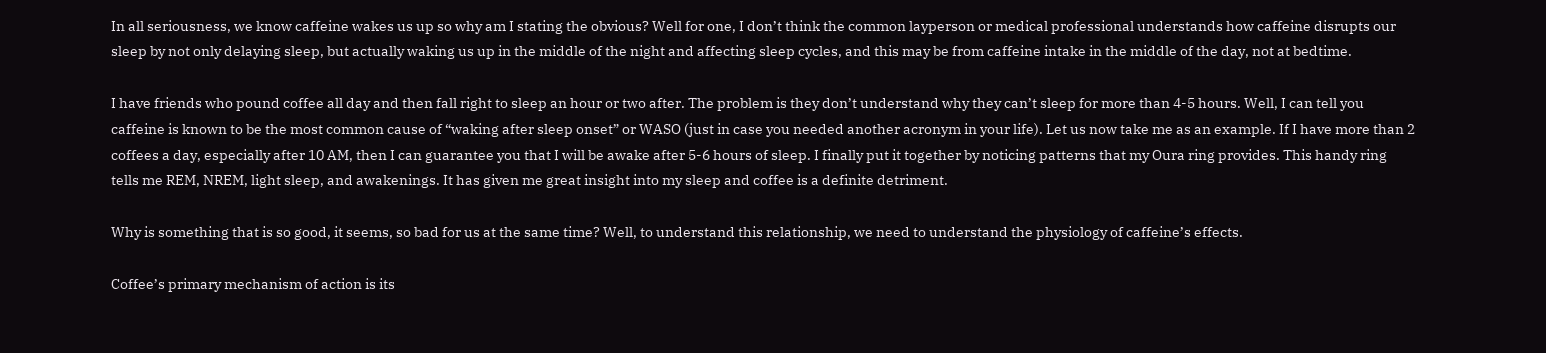In all seriousness, we know caffeine wakes us up so why am I stating the obvious? Well for one, I don’t think the common layperson or medical professional understands how caffeine disrupts our sleep by not only delaying sleep, but actually waking us up in the middle of the night and affecting sleep cycles, and this may be from caffeine intake in the middle of the day, not at bedtime.

I have friends who pound coffee all day and then fall right to sleep an hour or two after. The problem is they don’t understand why they can’t sleep for more than 4-5 hours. Well, I can tell you caffeine is known to be the most common cause of “waking after sleep onset” or WASO (just in case you needed another acronym in your life). Let us now take me as an example. If I have more than 2 coffees a day, especially after 10 AM, then I can guarantee you that I will be awake after 5-6 hours of sleep. I finally put it together by noticing patterns that my Oura ring provides. This handy ring tells me REM, NREM, light sleep, and awakenings. It has given me great insight into my sleep and coffee is a definite detriment.

Why is something that is so good, it seems, so bad for us at the same time? Well, to understand this relationship, we need to understand the physiology of caffeine’s effects.

Coffee’s primary mechanism of action is its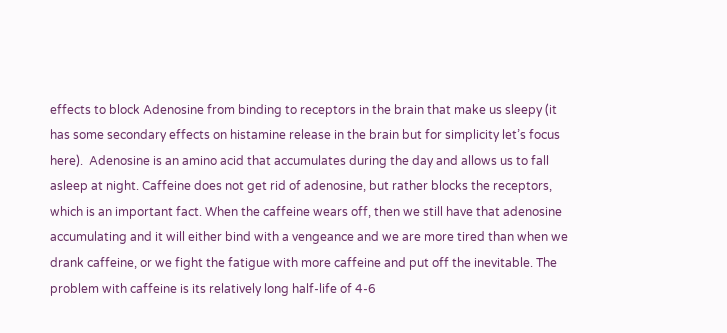effects to block Adenosine from binding to receptors in the brain that make us sleepy (it has some secondary effects on histamine release in the brain but for simplicity let’s focus here).  Adenosine is an amino acid that accumulates during the day and allows us to fall asleep at night. Caffeine does not get rid of adenosine, but rather blocks the receptors, which is an important fact. When the caffeine wears off, then we still have that adenosine accumulating and it will either bind with a vengeance and we are more tired than when we drank caffeine, or we fight the fatigue with more caffeine and put off the inevitable. The problem with caffeine is its relatively long half-life of 4-6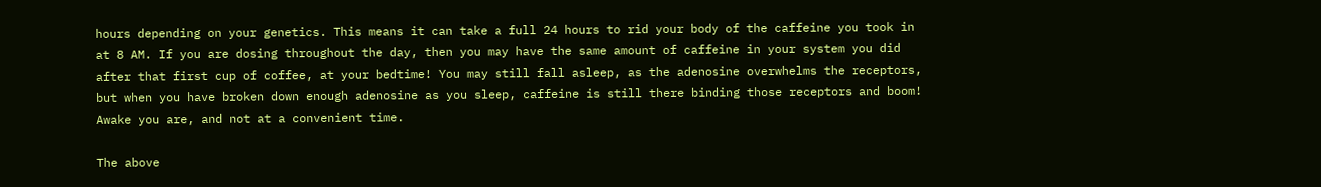hours depending on your genetics. This means it can take a full 24 hours to rid your body of the caffeine you took in at 8 AM. If you are dosing throughout the day, then you may have the same amount of caffeine in your system you did after that first cup of coffee, at your bedtime! You may still fall asleep, as the adenosine overwhelms the receptors, but when you have broken down enough adenosine as you sleep, caffeine is still there binding those receptors and boom! Awake you are, and not at a convenient time.

The above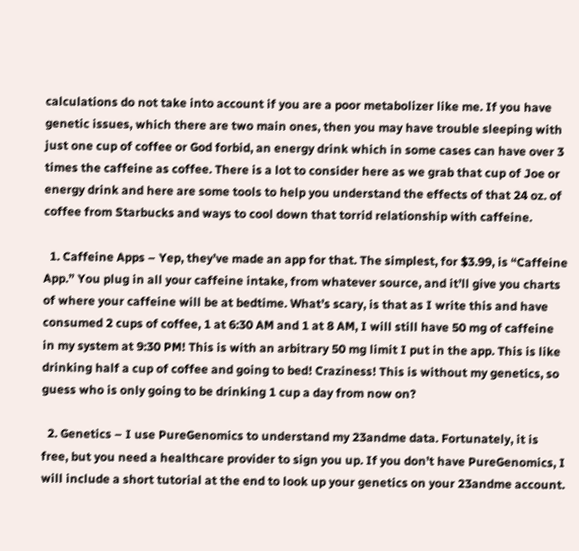calculations do not take into account if you are a poor metabolizer like me. If you have genetic issues, which there are two main ones, then you may have trouble sleeping with just one cup of coffee or God forbid, an energy drink which in some cases can have over 3 times the caffeine as coffee. There is a lot to consider here as we grab that cup of Joe or energy drink and here are some tools to help you understand the effects of that 24 oz. of coffee from Starbucks and ways to cool down that torrid relationship with caffeine.

  1. Caffeine Apps – Yep, they’ve made an app for that. The simplest, for $3.99, is “Caffeine App.” You plug in all your caffeine intake, from whatever source, and it’ll give you charts of where your caffeine will be at bedtime. What’s scary, is that as I write this and have consumed 2 cups of coffee, 1 at 6:30 AM and 1 at 8 AM, I will still have 50 mg of caffeine in my system at 9:30 PM! This is with an arbitrary 50 mg limit I put in the app. This is like drinking half a cup of coffee and going to bed! Craziness! This is without my genetics, so guess who is only going to be drinking 1 cup a day from now on?

  2. Genetics – I use PureGenomics to understand my 23andme data. Fortunately, it is free, but you need a healthcare provider to sign you up. If you don’t have PureGenomics, I will include a short tutorial at the end to look up your genetics on your 23andme account.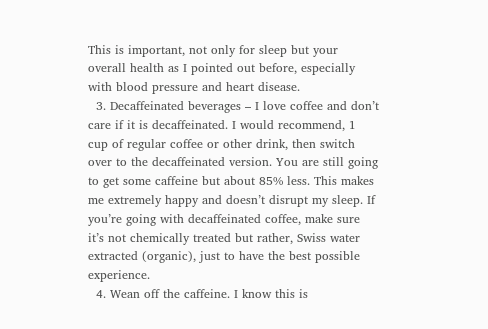This is important, not only for sleep but your overall health as I pointed out before, especially with blood pressure and heart disease.
  3. Decaffeinated beverages – I love coffee and don’t care if it is decaffeinated. I would recommend, 1 cup of regular coffee or other drink, then switch over to the decaffeinated version. You are still going to get some caffeine but about 85% less. This makes me extremely happy and doesn’t disrupt my sleep. If you’re going with decaffeinated coffee, make sure it’s not chemically treated but rather, Swiss water extracted (organic), just to have the best possible experience.
  4. Wean off the caffeine. I know this is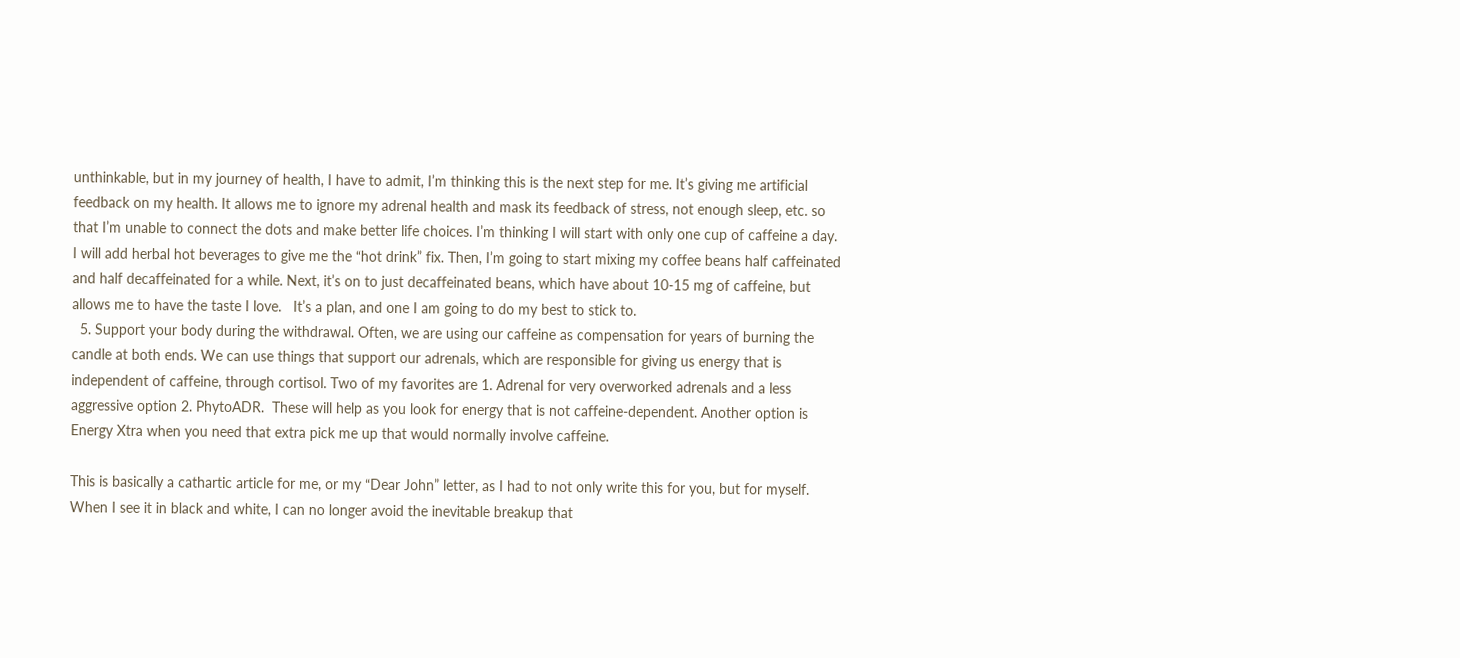unthinkable, but in my journey of health, I have to admit, I’m thinking this is the next step for me. It’s giving me artificial feedback on my health. It allows me to ignore my adrenal health and mask its feedback of stress, not enough sleep, etc. so that I’m unable to connect the dots and make better life choices. I’m thinking I will start with only one cup of caffeine a day. I will add herbal hot beverages to give me the “hot drink” fix. Then, I’m going to start mixing my coffee beans half caffeinated and half decaffeinated for a while. Next, it’s on to just decaffeinated beans, which have about 10-15 mg of caffeine, but allows me to have the taste I love.   It’s a plan, and one I am going to do my best to stick to.
  5. Support your body during the withdrawal. Often, we are using our caffeine as compensation for years of burning the candle at both ends. We can use things that support our adrenals, which are responsible for giving us energy that is independent of caffeine, through cortisol. Two of my favorites are 1. Adrenal for very overworked adrenals and a less aggressive option 2. PhytoADR.  These will help as you look for energy that is not caffeine-dependent. Another option is Energy Xtra when you need that extra pick me up that would normally involve caffeine.

This is basically a cathartic article for me, or my “Dear John” letter, as I had to not only write this for you, but for myself. When I see it in black and white, I can no longer avoid the inevitable breakup that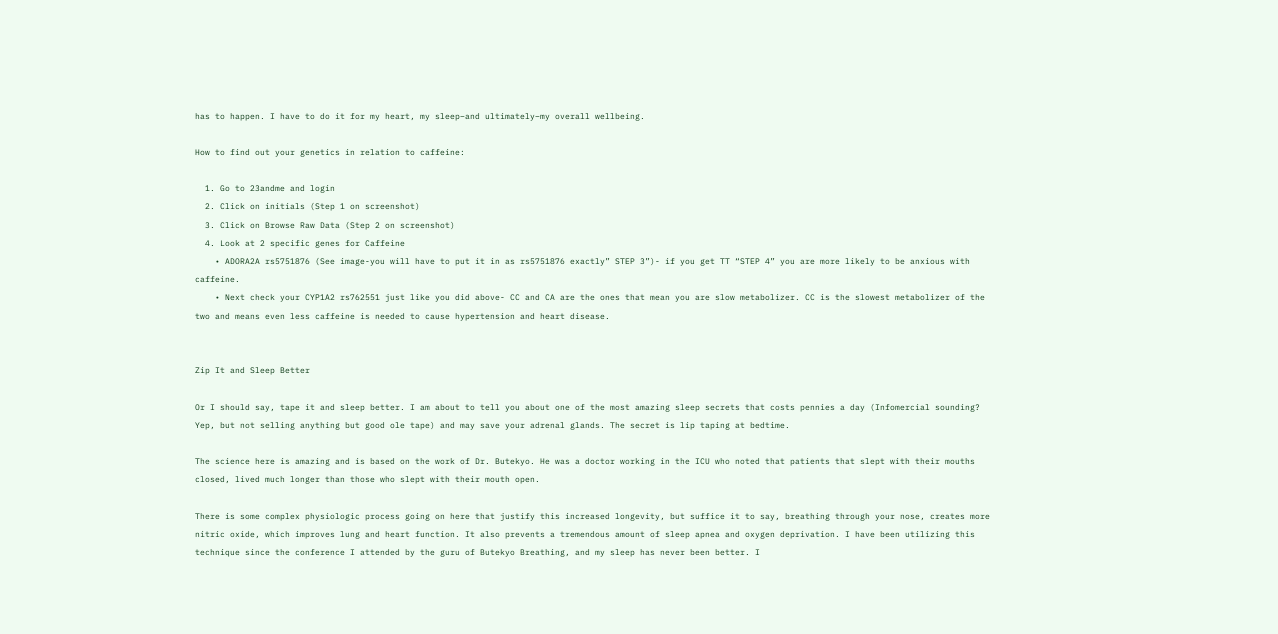has to happen. I have to do it for my heart, my sleep–and ultimately–my overall wellbeing.

How to find out your genetics in relation to caffeine:

  1. Go to 23andme and login
  2. Click on initials (Step 1 on screenshot)
  3. Click on Browse Raw Data (Step 2 on screenshot)
  4. Look at 2 specific genes for Caffeine
    • ADORA2A rs5751876 (See image-you will have to put it in as rs5751876 exactly” STEP 3”)- if you get TT “STEP 4” you are more likely to be anxious with caffeine.
    • Next check your CYP1A2 rs762551 just like you did above- CC and CA are the ones that mean you are slow metabolizer. CC is the slowest metabolizer of the two and means even less caffeine is needed to cause hypertension and heart disease.


Zip It and Sleep Better

Or I should say, tape it and sleep better. I am about to tell you about one of the most amazing sleep secrets that costs pennies a day (Infomercial sounding? Yep, but not selling anything but good ole tape) and may save your adrenal glands. The secret is lip taping at bedtime.

The science here is amazing and is based on the work of Dr. Butekyo. He was a doctor working in the ICU who noted that patients that slept with their mouths closed, lived much longer than those who slept with their mouth open.

There is some complex physiologic process going on here that justify this increased longevity, but suffice it to say, breathing through your nose, creates more nitric oxide, which improves lung and heart function. It also prevents a tremendous amount of sleep apnea and oxygen deprivation. I have been utilizing this technique since the conference I attended by the guru of Butekyo Breathing, and my sleep has never been better. I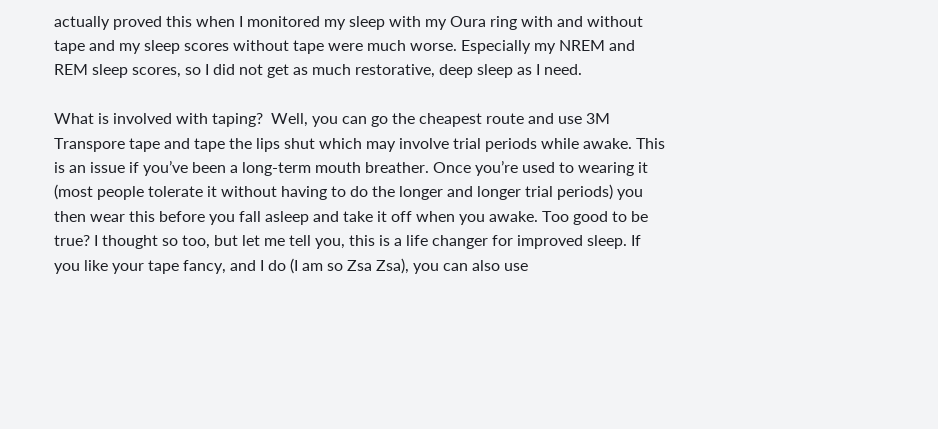actually proved this when I monitored my sleep with my Oura ring with and without tape and my sleep scores without tape were much worse. Especially my NREM and REM sleep scores, so I did not get as much restorative, deep sleep as I need.

What is involved with taping?  Well, you can go the cheapest route and use 3M Transpore tape and tape the lips shut which may involve trial periods while awake. This is an issue if you’ve been a long-term mouth breather. Once you’re used to wearing it (most people tolerate it without having to do the longer and longer trial periods) you then wear this before you fall asleep and take it off when you awake. Too good to be true? I thought so too, but let me tell you, this is a life changer for improved sleep. If you like your tape fancy, and I do (I am so Zsa Zsa), you can also use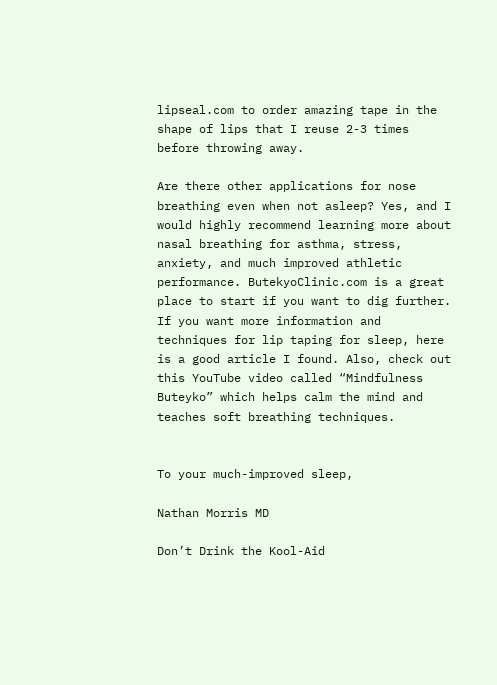lipseal.com to order amazing tape in the shape of lips that I reuse 2-3 times before throwing away.

Are there other applications for nose breathing even when not asleep? Yes, and I would highly recommend learning more about nasal breathing for asthma, stress, anxiety, and much improved athletic performance. ButekyoClinic.com is a great place to start if you want to dig further. If you want more information and techniques for lip taping for sleep, here is a good article I found. Also, check out this YouTube video called “Mindfulness Buteyko” which helps calm the mind and teaches soft breathing techniques.


To your much-improved sleep,

Nathan Morris MD

Don’t Drink the Kool-Aid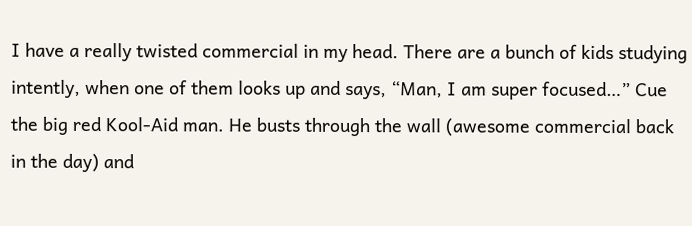I have a really twisted commercial in my head. There are a bunch of kids studying intently, when one of them looks up and says, “Man, I am super focused…” Cue the big red Kool-Aid man. He busts through the wall (awesome commercial back in the day) and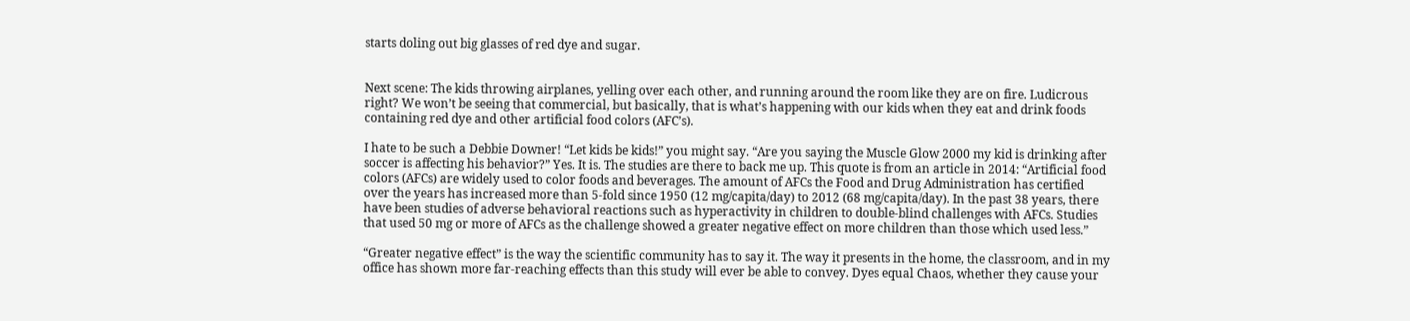starts doling out big glasses of red dye and sugar.


Next scene: The kids throwing airplanes, yelling over each other, and running around the room like they are on fire. Ludicrous right? We won’t be seeing that commercial, but basically, that is what’s happening with our kids when they eat and drink foods containing red dye and other artificial food colors (AFC’s).

I hate to be such a Debbie Downer! “Let kids be kids!” you might say. “Are you saying the Muscle Glow 2000 my kid is drinking after soccer is affecting his behavior?” Yes. It is. The studies are there to back me up. This quote is from an article in 2014: “Artificial food colors (AFCs) are widely used to color foods and beverages. The amount of AFCs the Food and Drug Administration has certified over the years has increased more than 5-fold since 1950 (12 mg/capita/day) to 2012 (68 mg/capita/day). In the past 38 years, there have been studies of adverse behavioral reactions such as hyperactivity in children to double-blind challenges with AFCs. Studies that used 50 mg or more of AFCs as the challenge showed a greater negative effect on more children than those which used less.”

“Greater negative effect” is the way the scientific community has to say it. The way it presents in the home, the classroom, and in my office has shown more far-reaching effects than this study will ever be able to convey. Dyes equal Chaos, whether they cause your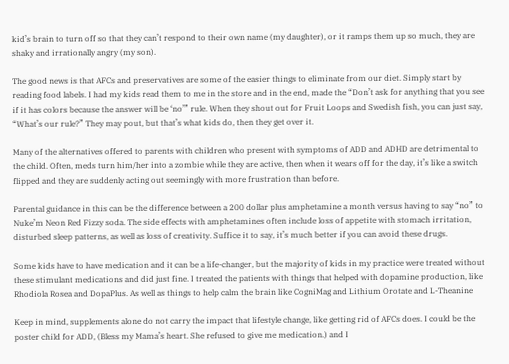kid’s brain to turn off so that they can’t respond to their own name (my daughter), or it ramps them up so much, they are shaky and irrationally angry (my son).

The good news is that AFCs and preservatives are some of the easier things to eliminate from our diet. Simply start by reading food labels. I had my kids read them to me in the store and in the end, made the “Don’t ask for anything that you see if it has colors because the answer will be ‘no’” rule. When they shout out for Fruit Loops and Swedish fish, you can just say, “What’s our rule?” They may pout, but that’s what kids do, then they get over it.

Many of the alternatives offered to parents with children who present with symptoms of ADD and ADHD are detrimental to the child. Often, meds turn him/her into a zombie while they are active, then when it wears off for the day, it’s like a switch flipped and they are suddenly acting out seemingly with more frustration than before.

Parental guidance in this can be the difference between a 200 dollar plus amphetamine a month versus having to say “no” to Nuke’m Neon Red Fizzy soda. The side effects with amphetamines often include loss of appetite with stomach irritation, disturbed sleep patterns, as well as loss of creativity. Suffice it to say, it’s much better if you can avoid these drugs.

Some kids have to have medication and it can be a life-changer, but the majority of kids in my practice were treated without these stimulant medications and did just fine. I treated the patients with things that helped with dopamine production, like Rhodiola Rosea and DopaPlus. As well as things to help calm the brain like CogniMag and Lithium Orotate and L-Theanine

Keep in mind, supplements alone do not carry the impact that lifestyle change, like getting rid of AFCs does. I could be the poster child for ADD, (Bless my Mama’s heart. She refused to give me medication.) and I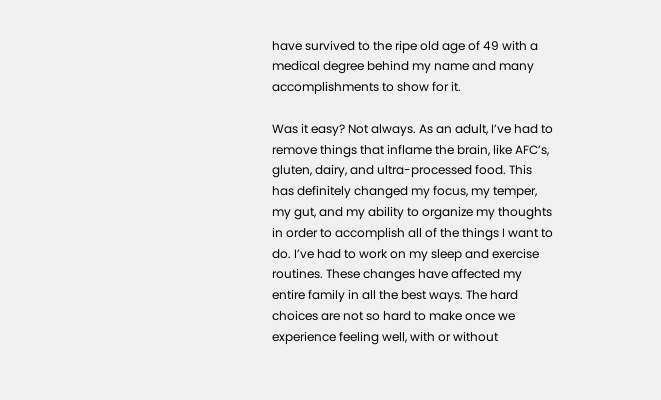have survived to the ripe old age of 49 with a medical degree behind my name and many accomplishments to show for it.

Was it easy? Not always. As an adult, I’ve had to remove things that inflame the brain, like AFC’s, gluten, dairy, and ultra-processed food. This has definitely changed my focus, my temper, my gut, and my ability to organize my thoughts in order to accomplish all of the things I want to do. I’ve had to work on my sleep and exercise routines. These changes have affected my entire family in all the best ways. The hard choices are not so hard to make once we experience feeling well, with or without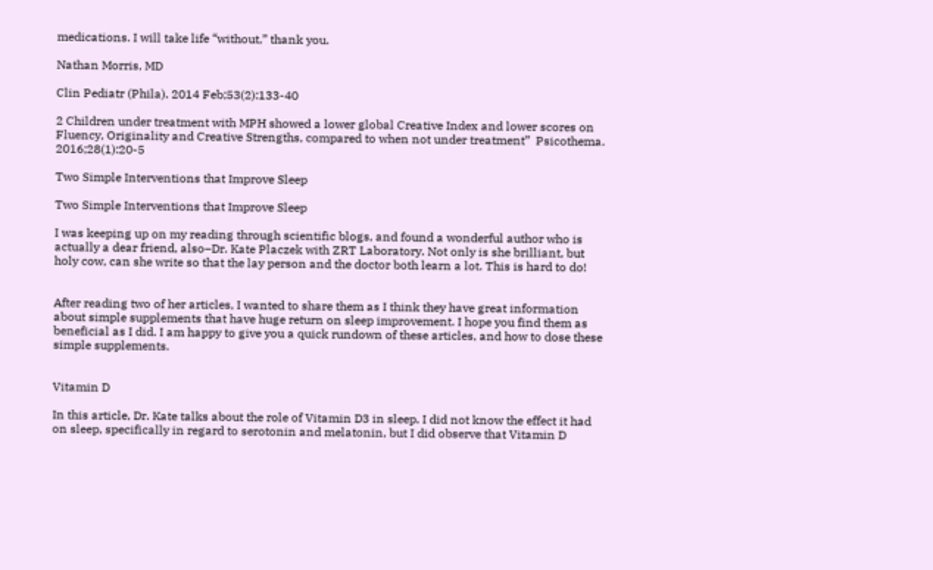medications. I will take life “without,” thank you.

Nathan Morris, MD

Clin Pediatr (Phila). 2014 Feb;53(2):133-40

2 Children under treatment with MPH showed a lower global Creative Index and lower scores on Fluency, Originality and Creative Strengths, compared to when not under treatment”  Psicothema. 2016;28(1):20-5

Two Simple Interventions that Improve Sleep

Two Simple Interventions that Improve Sleep

I was keeping up on my reading through scientific blogs, and found a wonderful author who is actually a dear friend, also–Dr. Kate Placzek with ZRT Laboratory. Not only is she brilliant, but holy cow, can she write so that the lay person and the doctor both learn a lot. This is hard to do!


After reading two of her articles, I wanted to share them as I think they have great information about simple supplements that have huge return on sleep improvement. I hope you find them as beneficial as I did. I am happy to give you a quick rundown of these articles, and how to dose these simple supplements.


Vitamin D

In this article, Dr. Kate talks about the role of Vitamin D3 in sleep. I did not know the effect it had on sleep, specifically in regard to serotonin and melatonin, but I did observe that Vitamin D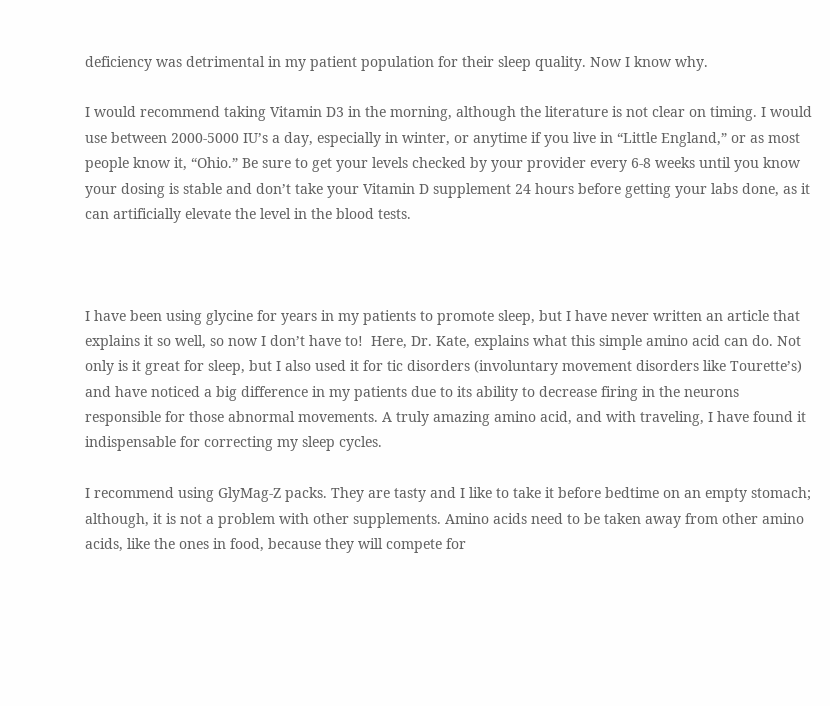deficiency was detrimental in my patient population for their sleep quality. Now I know why.

I would recommend taking Vitamin D3 in the morning, although the literature is not clear on timing. I would use between 2000-5000 IU’s a day, especially in winter, or anytime if you live in “Little England,” or as most people know it, “Ohio.” Be sure to get your levels checked by your provider every 6-8 weeks until you know your dosing is stable and don’t take your Vitamin D supplement 24 hours before getting your labs done, as it can artificially elevate the level in the blood tests.



I have been using glycine for years in my patients to promote sleep, but I have never written an article that explains it so well, so now I don’t have to!  Here, Dr. Kate, explains what this simple amino acid can do. Not only is it great for sleep, but I also used it for tic disorders (involuntary movement disorders like Tourette’s) and have noticed a big difference in my patients due to its ability to decrease firing in the neurons responsible for those abnormal movements. A truly amazing amino acid, and with traveling, I have found it indispensable for correcting my sleep cycles.

I recommend using GlyMag-Z packs. They are tasty and I like to take it before bedtime on an empty stomach; although, it is not a problem with other supplements. Amino acids need to be taken away from other amino acids, like the ones in food, because they will compete for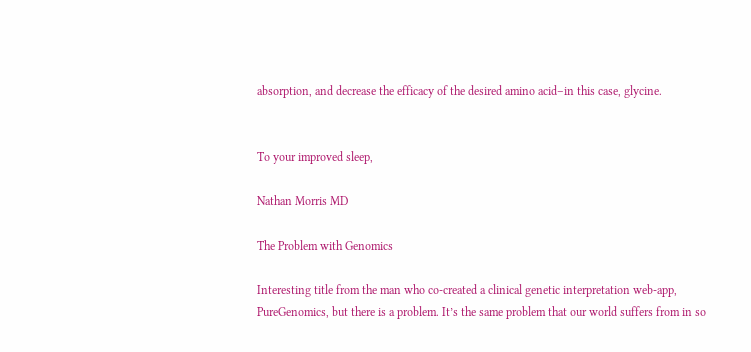absorption, and decrease the efficacy of the desired amino acid–in this case, glycine.


To your improved sleep,

Nathan Morris MD

The Problem with Genomics

Interesting title from the man who co-created a clinical genetic interpretation web-app, PureGenomics, but there is a problem. It’s the same problem that our world suffers from in so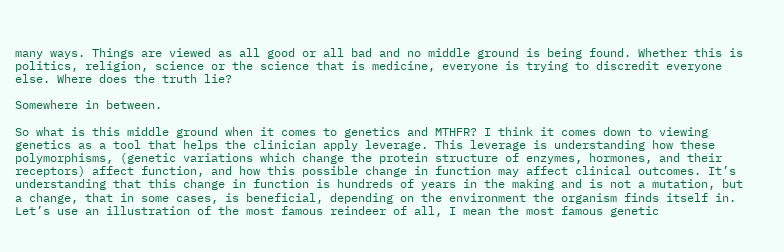many ways. Things are viewed as all good or all bad and no middle ground is being found. Whether this is politics, religion, science or the science that is medicine, everyone is trying to discredit everyone else. Where does the truth lie?

Somewhere in between.

So what is this middle ground when it comes to genetics and MTHFR? I think it comes down to viewing genetics as a tool that helps the clinician apply leverage. This leverage is understanding how these polymorphisms, (genetic variations which change the protein structure of enzymes, hormones, and their receptors) affect function, and how this possible change in function may affect clinical outcomes. It’s understanding that this change in function is hundreds of years in the making and is not a mutation, but a change, that in some cases, is beneficial, depending on the environment the organism finds itself in. Let’s use an illustration of the most famous reindeer of all, I mean the most famous genetic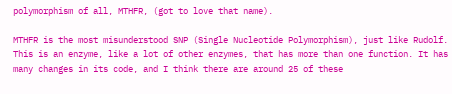polymorphism of all, MTHFR, (got to love that name).

MTHFR is the most misunderstood SNP (Single Nucleotide Polymorphism), just like Rudolf. This is an enzyme, like a lot of other enzymes, that has more than one function. It has many changes in its code, and I think there are around 25 of these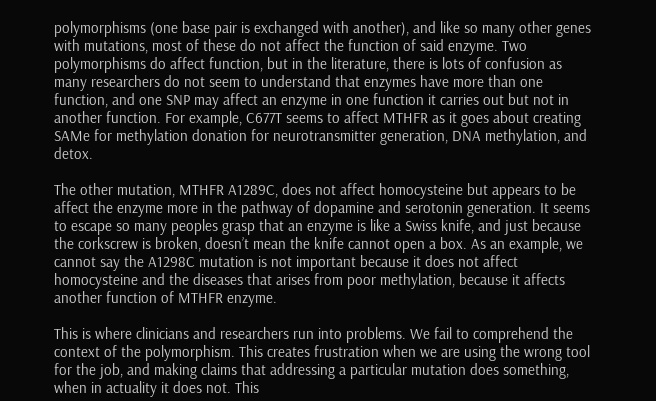polymorphisms (one base pair is exchanged with another), and like so many other genes with mutations, most of these do not affect the function of said enzyme. Two polymorphisms do affect function, but in the literature, there is lots of confusion as many researchers do not seem to understand that enzymes have more than one function, and one SNP may affect an enzyme in one function it carries out but not in another function. For example, C677T seems to affect MTHFR as it goes about creating SAMe for methylation donation for neurotransmitter generation, DNA methylation, and detox.

The other mutation, MTHFR A1289C, does not affect homocysteine but appears to be affect the enzyme more in the pathway of dopamine and serotonin generation. It seems to escape so many peoples grasp that an enzyme is like a Swiss knife, and just because the corkscrew is broken, doesn’t mean the knife cannot open a box. As an example, we cannot say the A1298C mutation is not important because it does not affect homocysteine and the diseases that arises from poor methylation, because it affects another function of MTHFR enzyme.

This is where clinicians and researchers run into problems. We fail to comprehend the context of the polymorphism. This creates frustration when we are using the wrong tool for the job, and making claims that addressing a particular mutation does something, when in actuality it does not. This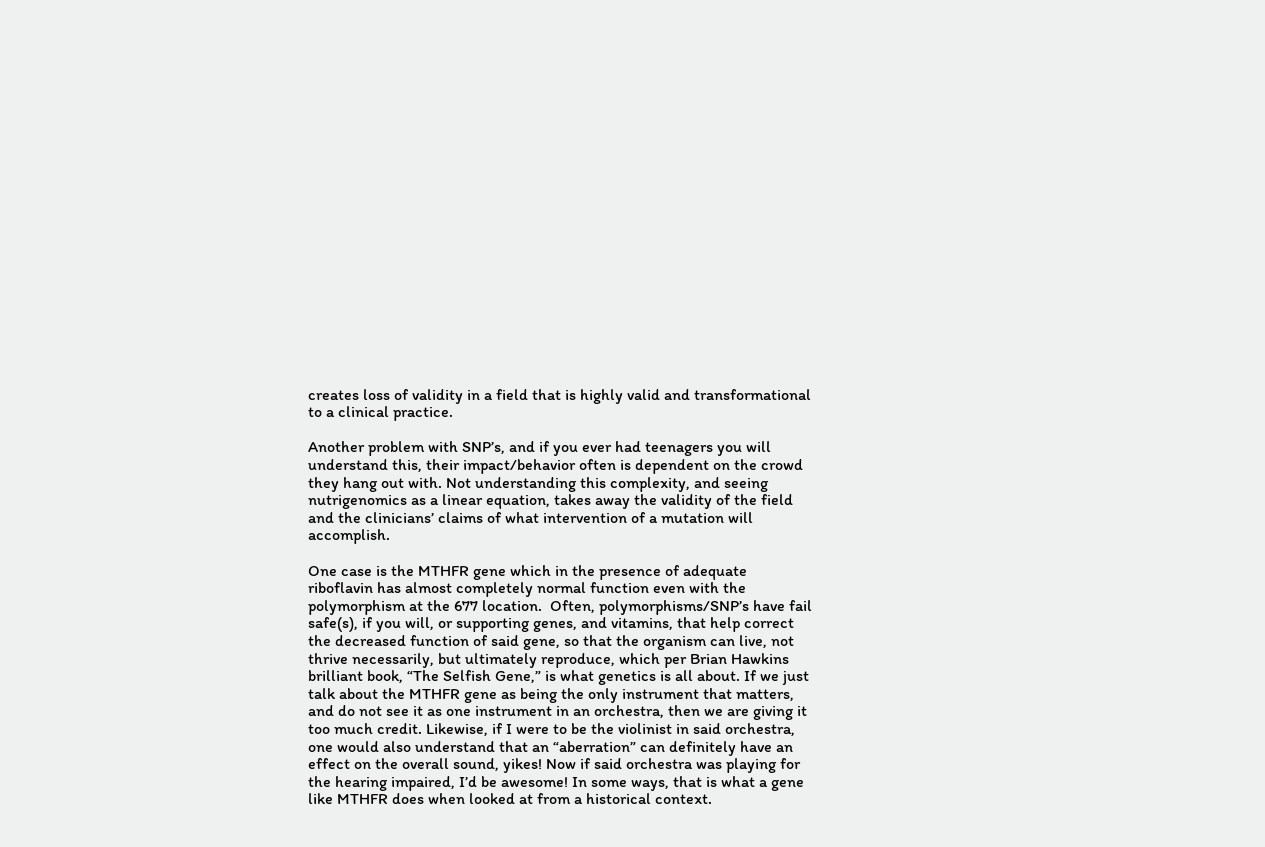creates loss of validity in a field that is highly valid and transformational to a clinical practice.

Another problem with SNP’s, and if you ever had teenagers you will understand this, their impact/behavior often is dependent on the crowd they hang out with. Not understanding this complexity, and seeing nutrigenomics as a linear equation, takes away the validity of the field and the clinicians’ claims of what intervention of a mutation will accomplish.

One case is the MTHFR gene which in the presence of adequate riboflavin has almost completely normal function even with the polymorphism at the 677 location.  Often, polymorphisms/SNP’s have fail safe(s), if you will, or supporting genes, and vitamins, that help correct the decreased function of said gene, so that the organism can live, not thrive necessarily, but ultimately reproduce, which per Brian Hawkins brilliant book, “The Selfish Gene,” is what genetics is all about. If we just talk about the MTHFR gene as being the only instrument that matters, and do not see it as one instrument in an orchestra, then we are giving it too much credit. Likewise, if I were to be the violinist in said orchestra, one would also understand that an “aberration” can definitely have an effect on the overall sound, yikes! Now if said orchestra was playing for the hearing impaired, I’d be awesome! In some ways, that is what a gene like MTHFR does when looked at from a historical context.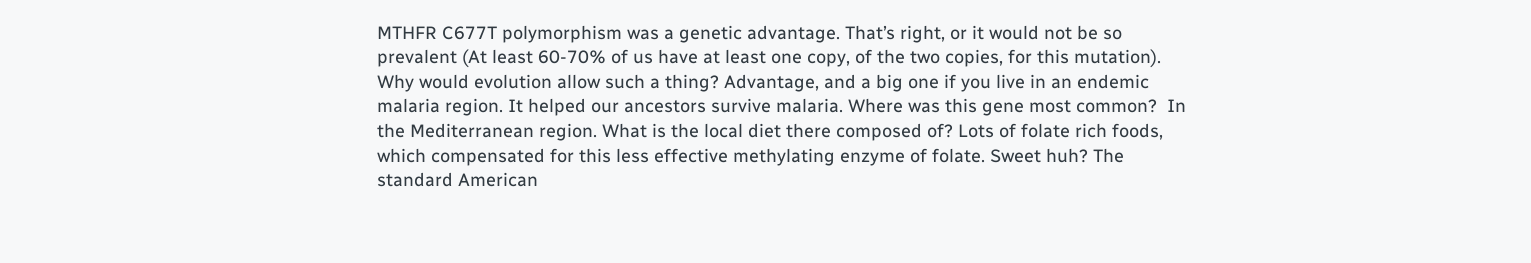MTHFR C677T polymorphism was a genetic advantage. That’s right, or it would not be so prevalent (At least 60-70% of us have at least one copy, of the two copies, for this mutation). Why would evolution allow such a thing? Advantage, and a big one if you live in an endemic malaria region. It helped our ancestors survive malaria. Where was this gene most common?  In the Mediterranean region. What is the local diet there composed of? Lots of folate rich foods, which compensated for this less effective methylating enzyme of folate. Sweet huh? The standard American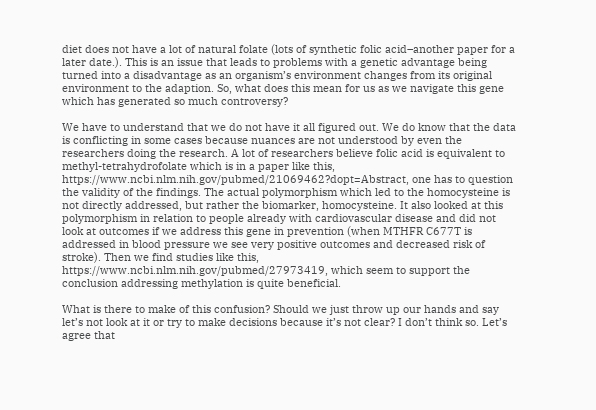diet does not have a lot of natural folate (lots of synthetic folic acid–another paper for a later date.). This is an issue that leads to problems with a genetic advantage being turned into a disadvantage as an organism’s environment changes from its original environment to the adaption. So, what does this mean for us as we navigate this gene which has generated so much controversy?

We have to understand that we do not have it all figured out. We do know that the data is conflicting in some cases because nuances are not understood by even the researchers doing the research. A lot of researchers believe folic acid is equivalent to methyl-tetrahydrofolate which is in a paper like this, https://www.ncbi.nlm.nih.gov/pubmed/21069462?dopt=Abstract, one has to question the validity of the findings. The actual polymorphism which led to the homocysteine is not directly addressed, but rather the biomarker, homocysteine. It also looked at this polymorphism in relation to people already with cardiovascular disease and did not look at outcomes if we address this gene in prevention (when MTHFR C677T is addressed in blood pressure we see very positive outcomes and decreased risk of stroke). Then we find studies like this, https://www.ncbi.nlm.nih.gov/pubmed/27973419, which seem to support the conclusion addressing methylation is quite beneficial.

What is there to make of this confusion? Should we just throw up our hands and say let’s not look at it or try to make decisions because it’s not clear? I don’t think so. Let’s agree that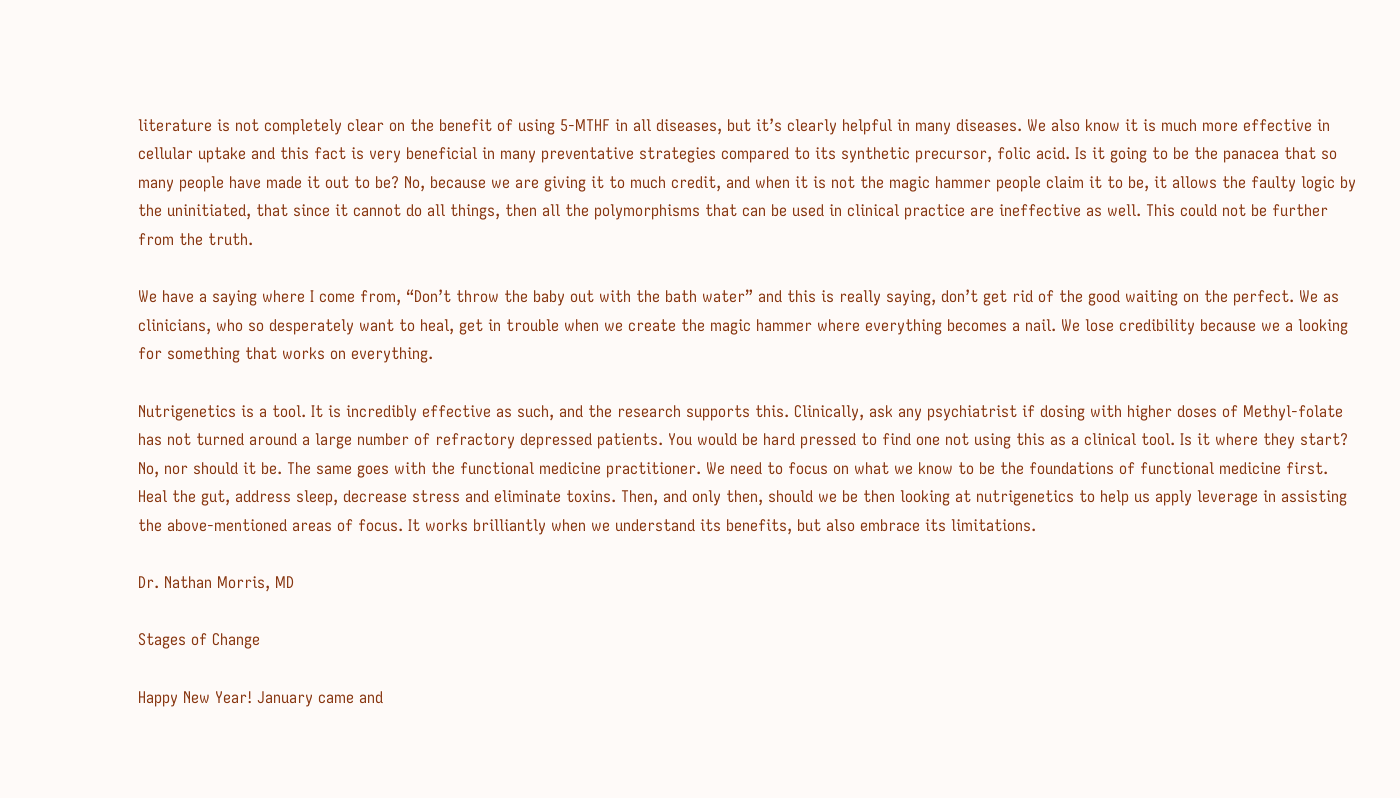literature is not completely clear on the benefit of using 5-MTHF in all diseases, but it’s clearly helpful in many diseases. We also know it is much more effective in cellular uptake and this fact is very beneficial in many preventative strategies compared to its synthetic precursor, folic acid. Is it going to be the panacea that so many people have made it out to be? No, because we are giving it to much credit, and when it is not the magic hammer people claim it to be, it allows the faulty logic by the uninitiated, that since it cannot do all things, then all the polymorphisms that can be used in clinical practice are ineffective as well. This could not be further from the truth.

We have a saying where I come from, “Don’t throw the baby out with the bath water” and this is really saying, don’t get rid of the good waiting on the perfect. We as clinicians, who so desperately want to heal, get in trouble when we create the magic hammer where everything becomes a nail. We lose credibility because we a looking for something that works on everything.

Nutrigenetics is a tool. It is incredibly effective as such, and the research supports this. Clinically, ask any psychiatrist if dosing with higher doses of Methyl-folate has not turned around a large number of refractory depressed patients. You would be hard pressed to find one not using this as a clinical tool. Is it where they start? No, nor should it be. The same goes with the functional medicine practitioner. We need to focus on what we know to be the foundations of functional medicine first. Heal the gut, address sleep, decrease stress and eliminate toxins. Then, and only then, should we be then looking at nutrigenetics to help us apply leverage in assisting the above-mentioned areas of focus. It works brilliantly when we understand its benefits, but also embrace its limitations.

Dr. Nathan Morris, MD

Stages of Change

Happy New Year! January came and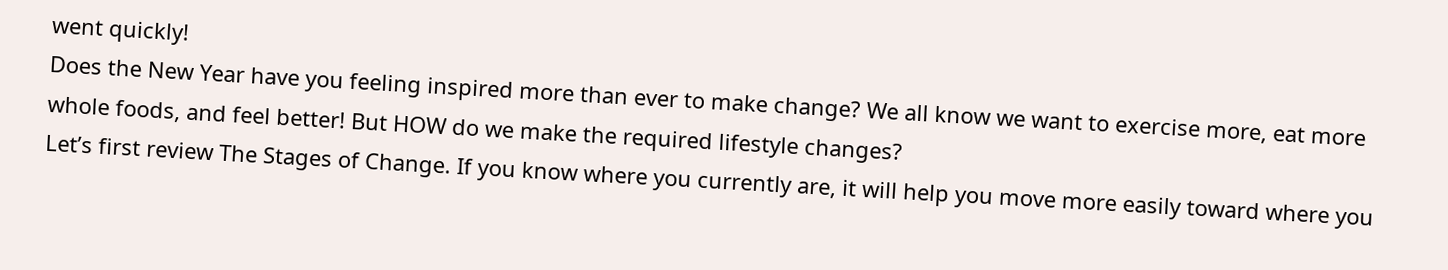went quickly!
Does the New Year have you feeling inspired more than ever to make change? We all know we want to exercise more, eat more whole foods, and feel better! But HOW do we make the required lifestyle changes?
Let’s first review The Stages of Change. If you know where you currently are, it will help you move more easily toward where you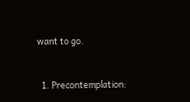want to go.


  1. Precontemplation: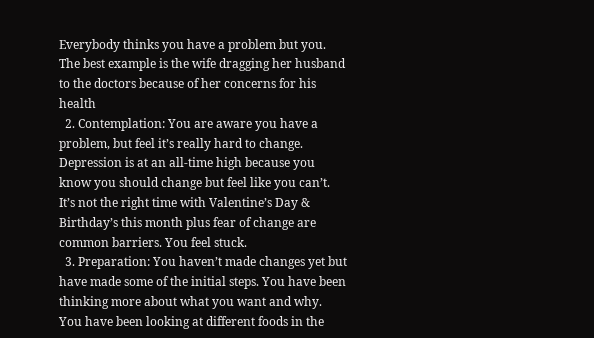Everybody thinks you have a problem but you. The best example is the wife dragging her husband to the doctors because of her concerns for his health
  2. Contemplation: You are aware you have a problem, but feel it’s really hard to change. Depression is at an all-time high because you know you should change but feel like you can’t. It’s not the right time with Valentine’s Day & Birthday’s this month plus fear of change are common barriers. You feel stuck.
  3. Preparation: You haven’t made changes yet but have made some of the initial steps. You have been thinking more about what you want and why. You have been looking at different foods in the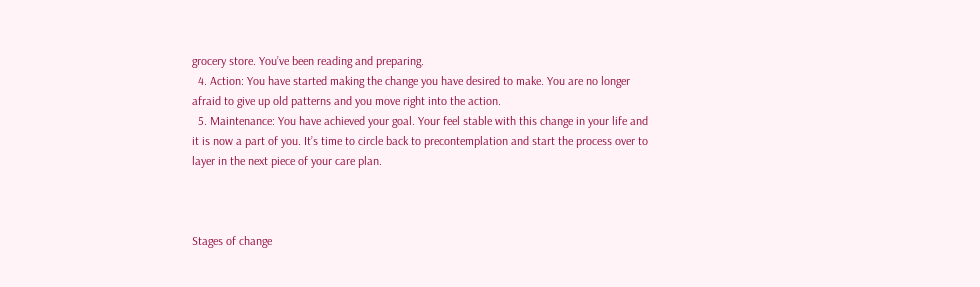grocery store. You’ve been reading and preparing.
  4. Action: You have started making the change you have desired to make. You are no longer afraid to give up old patterns and you move right into the action.
  5. Maintenance: You have achieved your goal. Your feel stable with this change in your life and it is now a part of you. It’s time to circle back to precontemplation and start the process over to layer in the next piece of your care plan.



Stages of change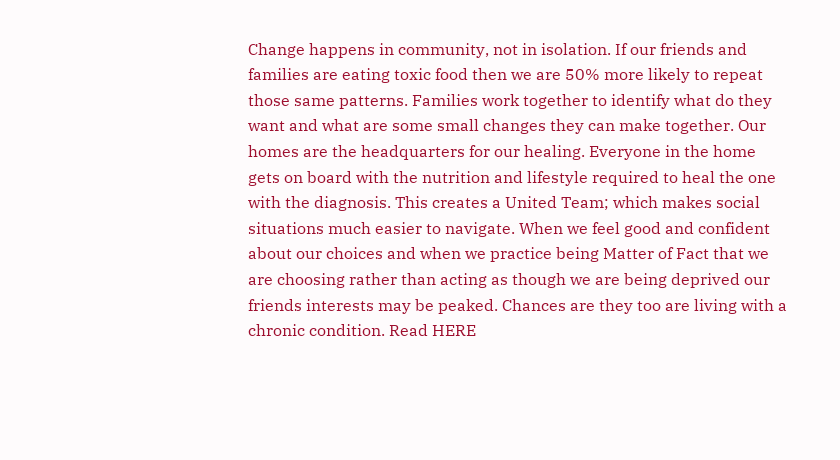Change happens in community, not in isolation. If our friends and families are eating toxic food then we are 50% more likely to repeat those same patterns. Families work together to identify what do they want and what are some small changes they can make together. Our homes are the headquarters for our healing. Everyone in the home gets on board with the nutrition and lifestyle required to heal the one with the diagnosis. This creates a United Team; which makes social situations much easier to navigate. When we feel good and confident about our choices and when we practice being Matter of Fact that we are choosing rather than acting as though we are being deprived our friends interests may be peaked. Chances are they too are living with a chronic condition. Read HERE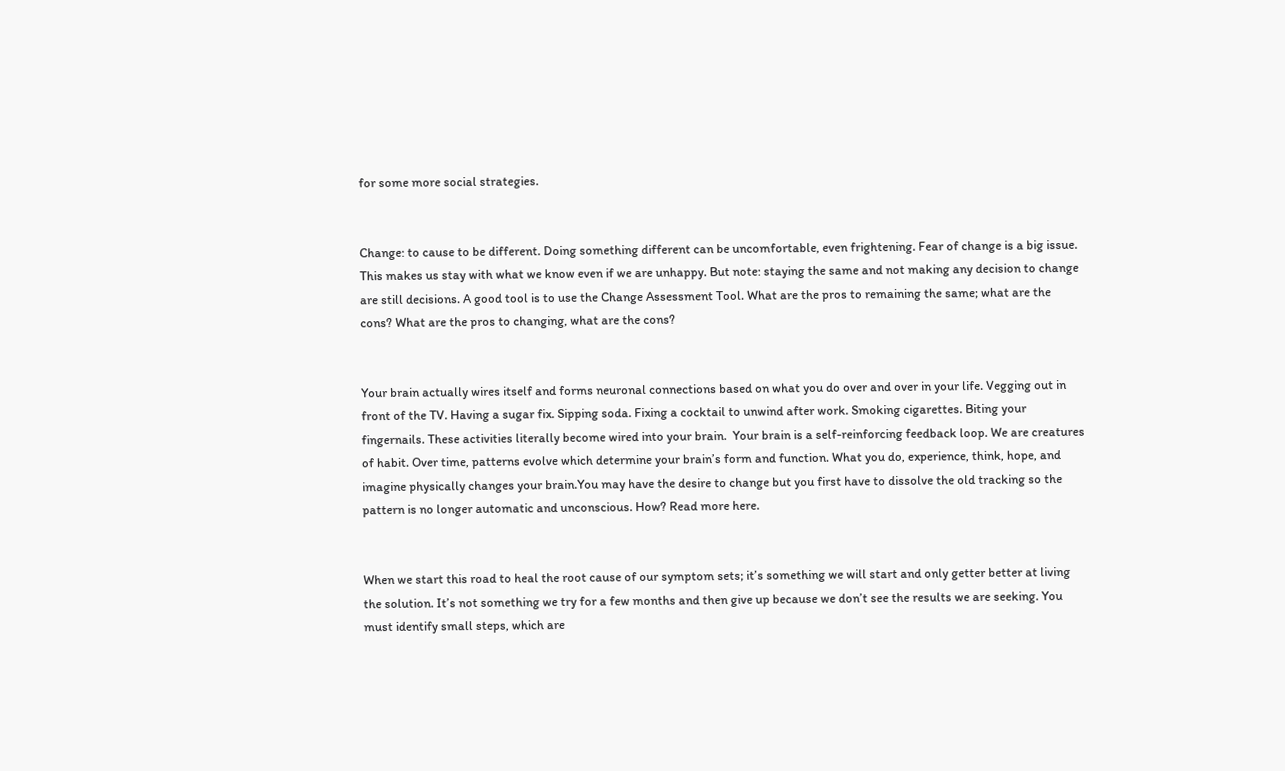for some more social strategies.


Change: to cause to be different. Doing something different can be uncomfortable, even frightening. Fear of change is a big issue. This makes us stay with what we know even if we are unhappy. But note: staying the same and not making any decision to change are still decisions. A good tool is to use the Change Assessment Tool. What are the pros to remaining the same; what are the cons? What are the pros to changing, what are the cons?


Your brain actually wires itself and forms neuronal connections based on what you do over and over in your life. Vegging out in front of the TV. Having a sugar fix. Sipping soda. Fixing a cocktail to unwind after work. Smoking cigarettes. Biting your fingernails. These activities literally become wired into your brain.  Your brain is a self-reinforcing feedback loop. We are creatures of habit. Over time, patterns evolve which determine your brain’s form and function. What you do, experience, think, hope, and imagine physically changes your brain.You may have the desire to change but you first have to dissolve the old tracking so the pattern is no longer automatic and unconscious. How? Read more here.


When we start this road to heal the root cause of our symptom sets; it’s something we will start and only getter better at living the solution. It’s not something we try for a few months and then give up because we don’t see the results we are seeking. You must identify small steps, which are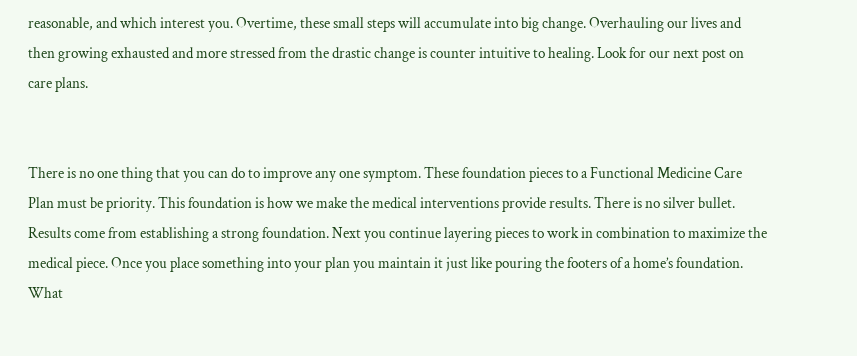reasonable, and which interest you. Overtime, these small steps will accumulate into big change. Overhauling our lives and then growing exhausted and more stressed from the drastic change is counter intuitive to healing. Look for our next post on care plans.


There is no one thing that you can do to improve any one symptom. These foundation pieces to a Functional Medicine Care Plan must be priority. This foundation is how we make the medical interventions provide results. There is no silver bullet. Results come from establishing a strong foundation. Next you continue layering pieces to work in combination to maximize the medical piece. Once you place something into your plan you maintain it just like pouring the footers of a home’s foundation. What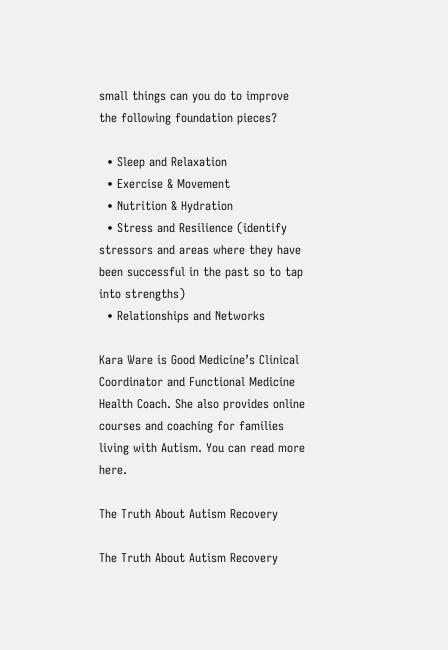small things can you do to improve the following foundation pieces?

  • Sleep and Relaxation
  • Exercise & Movement
  • Nutrition & Hydration
  • Stress and Resilience (identify stressors and areas where they have been successful in the past so to tap into strengths)
  • Relationships and Networks

Kara Ware is Good Medicine’s Clinical Coordinator and Functional Medicine Health Coach. She also provides online courses and coaching for families living with Autism. You can read more here.

The Truth About Autism Recovery

The Truth About Autism Recovery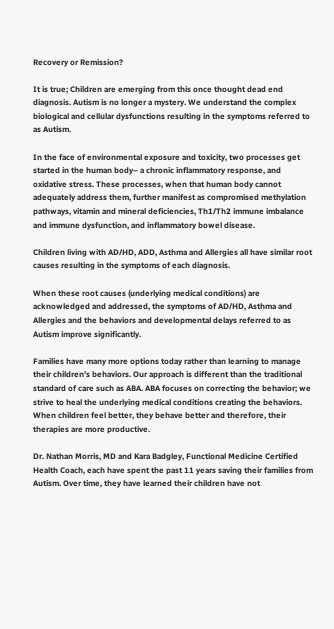Recovery or Remission?

It is true; Children are emerging from this once thought dead end diagnosis. Autism is no longer a mystery. We understand the complex biological and cellular dysfunctions resulting in the symptoms referred to as Autism.

In the face of environmental exposure and toxicity, two processes get started in the human body– a chronic inflammatory response, and oxidative stress. These processes, when that human body cannot adequately address them, further manifest as compromised methylation pathways, vitamin and mineral deficiencies, Th1/Th2 immune imbalance and immune dysfunction, and inflammatory bowel disease.

Children living with AD/HD, ADD, Asthma and Allergies all have similar root causes resulting in the symptoms of each diagnosis.

When these root causes (underlying medical conditions) are acknowledged and addressed, the symptoms of AD/HD, Asthma and Allergies and the behaviors and developmental delays referred to as Autism improve significantly.

Families have many more options today rather than learning to manage their children’s behaviors. Our approach is different than the traditional standard of care such as ABA. ABA focuses on correcting the behavior; we strive to heal the underlying medical conditions creating the behaviors.  When children feel better, they behave better and therefore, their therapies are more productive.

Dr. Nathan Morris, MD and Kara Badgley, Functional Medicine Certified Health Coach, each have spent the past 11 years saving their families from Autism. Over time, they have learned their children have not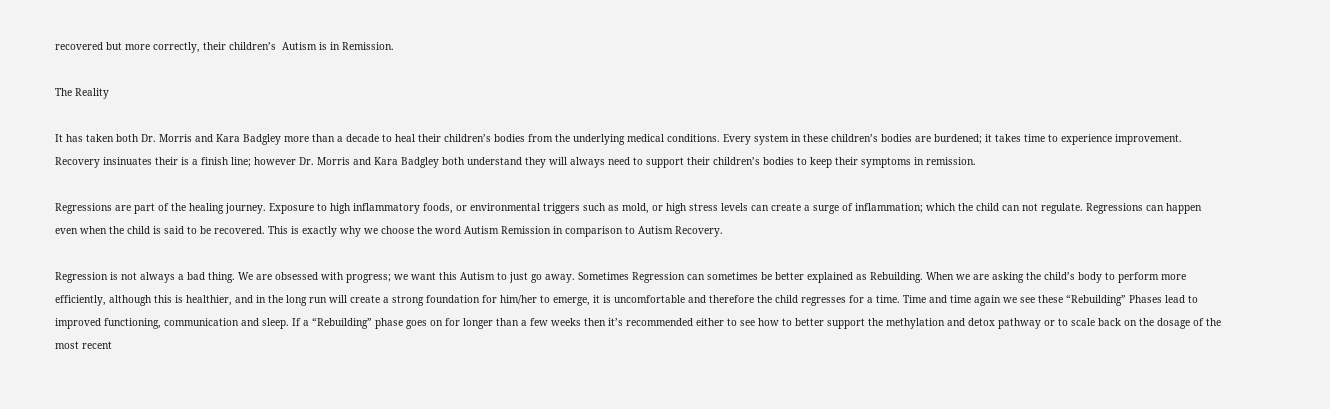recovered but more correctly, their children’s  Autism is in Remission.

The Reality

It has taken both Dr. Morris and Kara Badgley more than a decade to heal their children’s bodies from the underlying medical conditions. Every system in these children’s bodies are burdened; it takes time to experience improvement. Recovery insinuates their is a finish line; however Dr. Morris and Kara Badgley both understand they will always need to support their children’s bodies to keep their symptoms in remission.

Regressions are part of the healing journey. Exposure to high inflammatory foods, or environmental triggers such as mold, or high stress levels can create a surge of inflammation; which the child can not regulate. Regressions can happen even when the child is said to be recovered. This is exactly why we choose the word Autism Remission in comparison to Autism Recovery.

Regression is not always a bad thing. We are obsessed with progress; we want this Autism to just go away. Sometimes Regression can sometimes be better explained as Rebuilding. When we are asking the child’s body to perform more efficiently, although this is healthier, and in the long run will create a strong foundation for him/her to emerge, it is uncomfortable and therefore the child regresses for a time. Time and time again we see these “Rebuilding” Phases lead to improved functioning, communication and sleep. If a “Rebuilding” phase goes on for longer than a few weeks then it’s recommended either to see how to better support the methylation and detox pathway or to scale back on the dosage of the most recent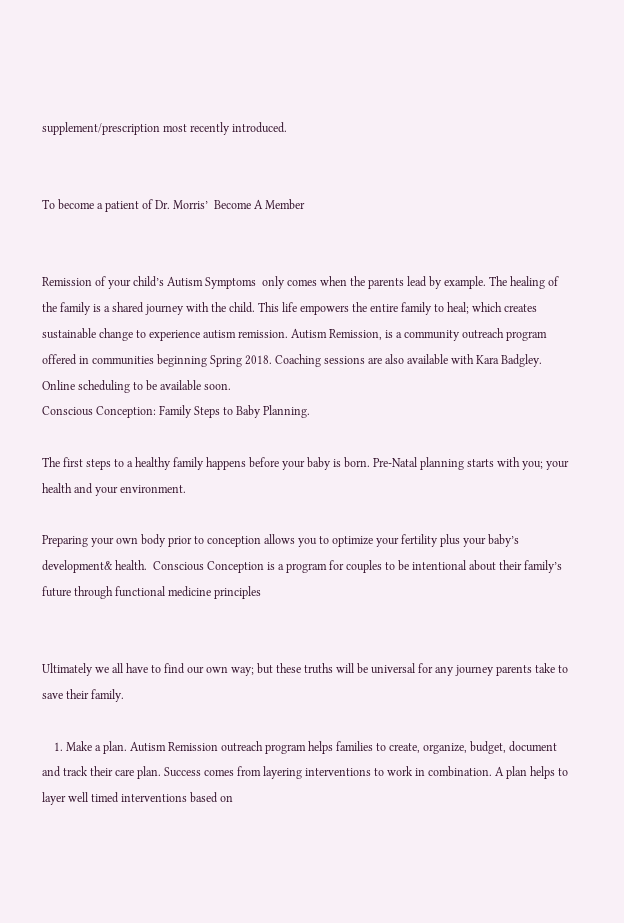supplement/prescription most recently introduced.


To become a patient of Dr. Morris’  Become A Member


Remission of your child’s Autism Symptoms  only comes when the parents lead by example. The healing of the family is a shared journey with the child. This life empowers the entire family to heal; which creates sustainable change to experience autism remission. Autism Remission, is a community outreach program offered in communities beginning Spring 2018. Coaching sessions are also available with Kara Badgley. Online scheduling to be available soon.
Conscious Conception: Family Steps to Baby Planning.

The first steps to a healthy family happens before your baby is born. Pre-Natal planning starts with you; your health and your environment.

Preparing your own body prior to conception allows you to optimize your fertility plus your baby’s development& health.  Conscious Conception is a program for couples to be intentional about their family’s future through functional medicine principles


Ultimately we all have to find our own way; but these truths will be universal for any journey parents take to save their family.

    1. Make a plan. Autism Remission outreach program helps families to create, organize, budget, document and track their care plan. Success comes from layering interventions to work in combination. A plan helps to layer well timed interventions based on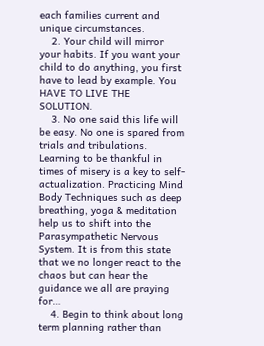each families current and unique circumstances.
    2. Your child will mirror your habits. If you want your child to do anything, you first have to lead by example. You HAVE TO LIVE THE SOLUTION.
    3. No one said this life will be easy. No one is spared from trials and tribulations. Learning to be thankful in times of misery is a key to self-actualization. Practicing Mind Body Techniques such as deep breathing, yoga & meditation help us to shift into the Parasympathetic Nervous System. It is from this state that we no longer react to the chaos but can hear the guidance we all are praying for…
    4. Begin to think about long term planning rather than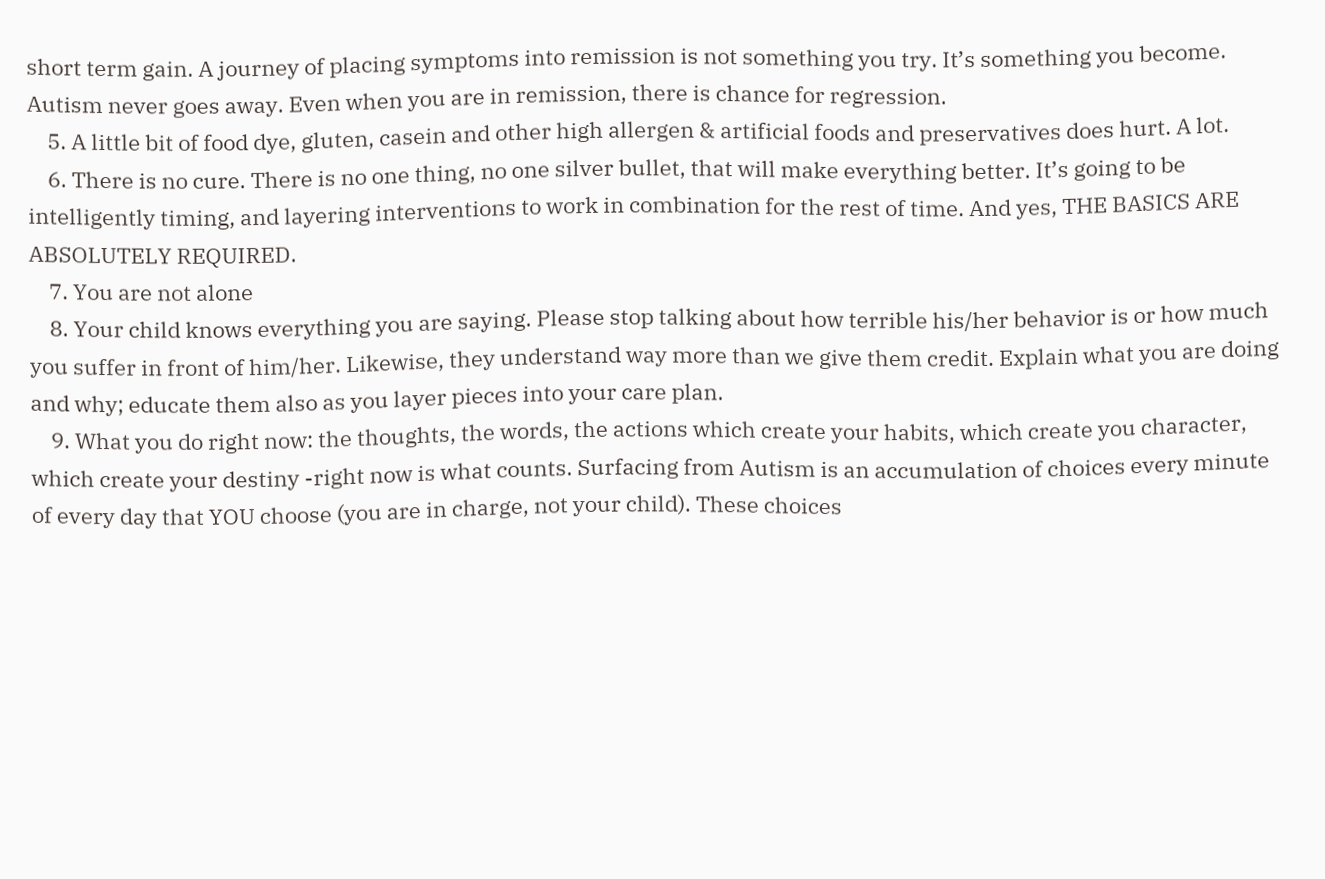short term gain. A journey of placing symptoms into remission is not something you try. It’s something you become. Autism never goes away. Even when you are in remission, there is chance for regression.
    5. A little bit of food dye, gluten, casein and other high allergen & artificial foods and preservatives does hurt. A lot.
    6. There is no cure. There is no one thing, no one silver bullet, that will make everything better. It’s going to be intelligently timing, and layering interventions to work in combination for the rest of time. And yes, THE BASICS ARE ABSOLUTELY REQUIRED.
    7. You are not alone
    8. Your child knows everything you are saying. Please stop talking about how terrible his/her behavior is or how much you suffer in front of him/her. Likewise, they understand way more than we give them credit. Explain what you are doing and why; educate them also as you layer pieces into your care plan.
    9. What you do right now: the thoughts, the words, the actions which create your habits, which create you character, which create your destiny -right now is what counts. Surfacing from Autism is an accumulation of choices every minute of every day that YOU choose (you are in charge, not your child). These choices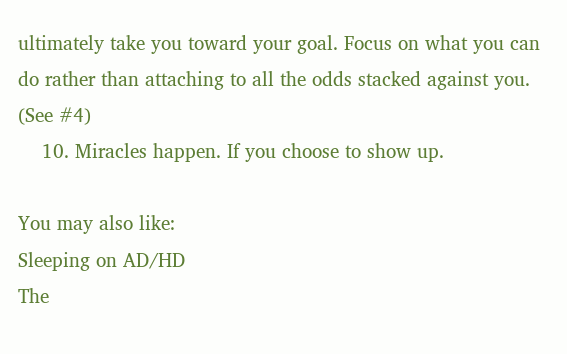ultimately take you toward your goal. Focus on what you can do rather than attaching to all the odds stacked against you. (See #4)
    10. Miracles happen. If you choose to show up.

You may also like:
Sleeping on AD/HD
The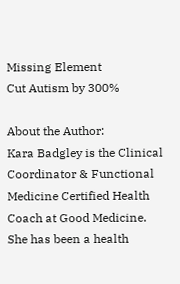Missing Element
Cut Autism by 300%

About the Author:
Kara Badgley is the Clinical Coordinator & Functional Medicine Certified Health Coach at Good Medicine. She has been a health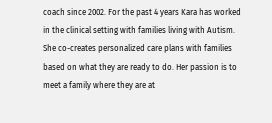coach since 2002. For the past 4 years Kara has worked in the clinical setting with families living with Autism. She co-creates personalized care plans with families based on what they are ready to do. Her passion is to meet a family where they are at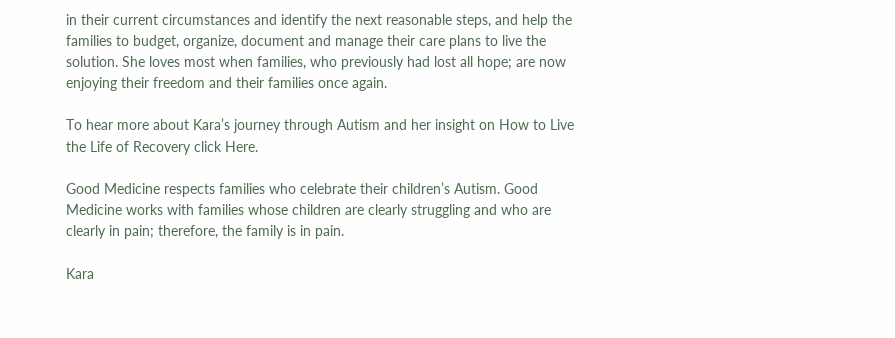in their current circumstances and identify the next reasonable steps, and help the families to budget, organize, document and manage their care plans to live the solution. She loves most when families, who previously had lost all hope; are now enjoying their freedom and their families once again.

To hear more about Kara’s journey through Autism and her insight on How to Live the Life of Recovery click Here.

Good Medicine respects families who celebrate their children’s Autism. Good Medicine works with families whose children are clearly struggling and who are clearly in pain; therefore, the family is in pain.

Kara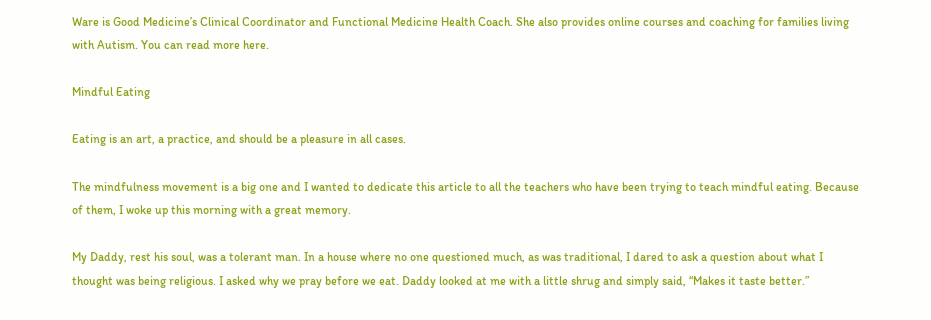Ware is Good Medicine’s Clinical Coordinator and Functional Medicine Health Coach. She also provides online courses and coaching for families living with Autism. You can read more here.

Mindful Eating

Eating is an art, a practice, and should be a pleasure in all cases.

The mindfulness movement is a big one and I wanted to dedicate this article to all the teachers who have been trying to teach mindful eating. Because of them, I woke up this morning with a great memory.

My Daddy, rest his soul, was a tolerant man. In a house where no one questioned much, as was traditional, I dared to ask a question about what I thought was being religious. I asked why we pray before we eat. Daddy looked at me with a little shrug and simply said, “Makes it taste better.”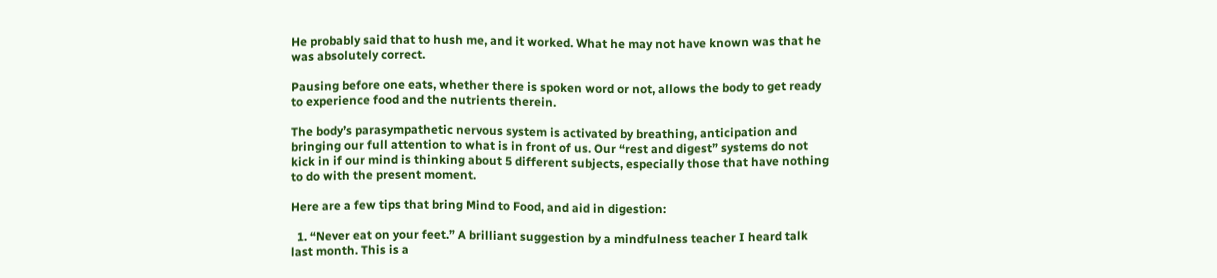He probably said that to hush me, and it worked. What he may not have known was that he was absolutely correct.

Pausing before one eats, whether there is spoken word or not, allows the body to get ready to experience food and the nutrients therein.

The body’s parasympathetic nervous system is activated by breathing, anticipation and bringing our full attention to what is in front of us. Our “rest and digest” systems do not kick in if our mind is thinking about 5 different subjects, especially those that have nothing to do with the present moment.

Here are a few tips that bring Mind to Food, and aid in digestion:

  1. “Never eat on your feet.” A brilliant suggestion by a mindfulness teacher I heard talk last month. This is a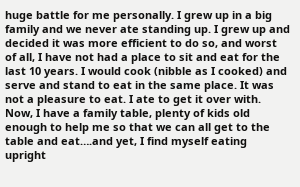huge battle for me personally. I grew up in a big family and we never ate standing up. I grew up and decided it was more efficient to do so, and worst of all, I have not had a place to sit and eat for the last 10 years. I would cook (nibble as I cooked) and serve and stand to eat in the same place. It was not a pleasure to eat. I ate to get it over with. Now, I have a family table, plenty of kids old enough to help me so that we can all get to the table and eat….and yet, I find myself eating upright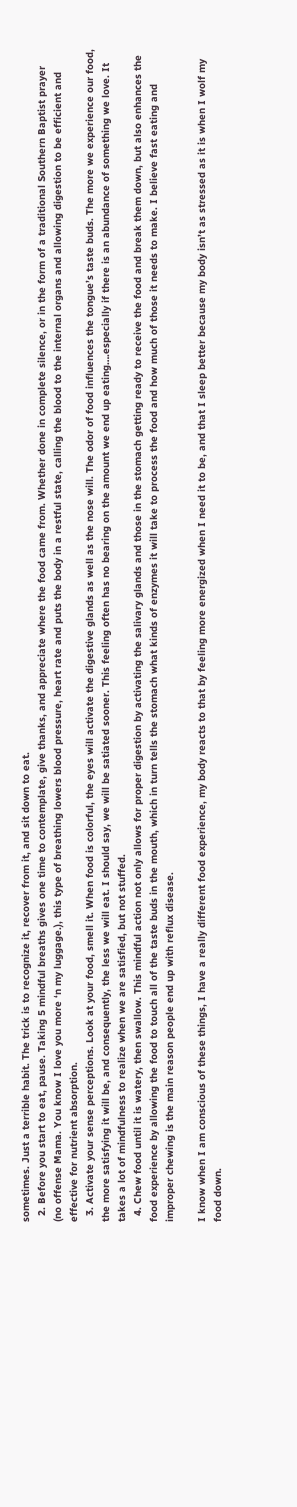sometimes. Just a terrible habit. The trick is to recognize it, recover from it, and sit down to eat.
  2. Before you start to eat, pause. Taking 5 mindful breaths gives one time to contemplate, give thanks, and appreciate where the food came from. Whether done in complete silence, or in the form of a traditional Southern Baptist prayer (no offense Mama. You know I love you more ‘n my luggage.), this type of breathing lowers blood pressure, heart rate and puts the body in a restful state, calling the blood to the internal organs and allowing digestion to be efficient and effective for nutrient absorption.
  3. Activate your sense perceptions. Look at your food, smell it. When food is colorful, the eyes will activate the digestive glands as well as the nose will. The odor of food influences the tongue’s taste buds. The more we experience our food, the more satisfying it will be, and consequently, the less we will eat. I should say, we will be satiated sooner. This feeling often has no bearing on the amount we end up eating….especially if there is an abundance of something we love. It takes a lot of mindfulness to realize when we are satisfied, but not stuffed.
  4. Chew food until it is watery, then swallow. This mindful action not only allows for proper digestion by activating the salivary glands and those in the stomach getting ready to receive the food and break them down, but also enhances the food experience by allowing the food to touch all of the taste buds in the mouth, which in turn tells the stomach what kinds of enzymes it will take to process the food and how much of those it needs to make. I believe fast eating and improper chewing is the main reason people end up with reflux disease.

I know when I am conscious of these things, I have a really different food experience, my body reacts to that by feeling more energized when I need it to be, and that I sleep better because my body isn’t as stressed as it is when I wolf my food down.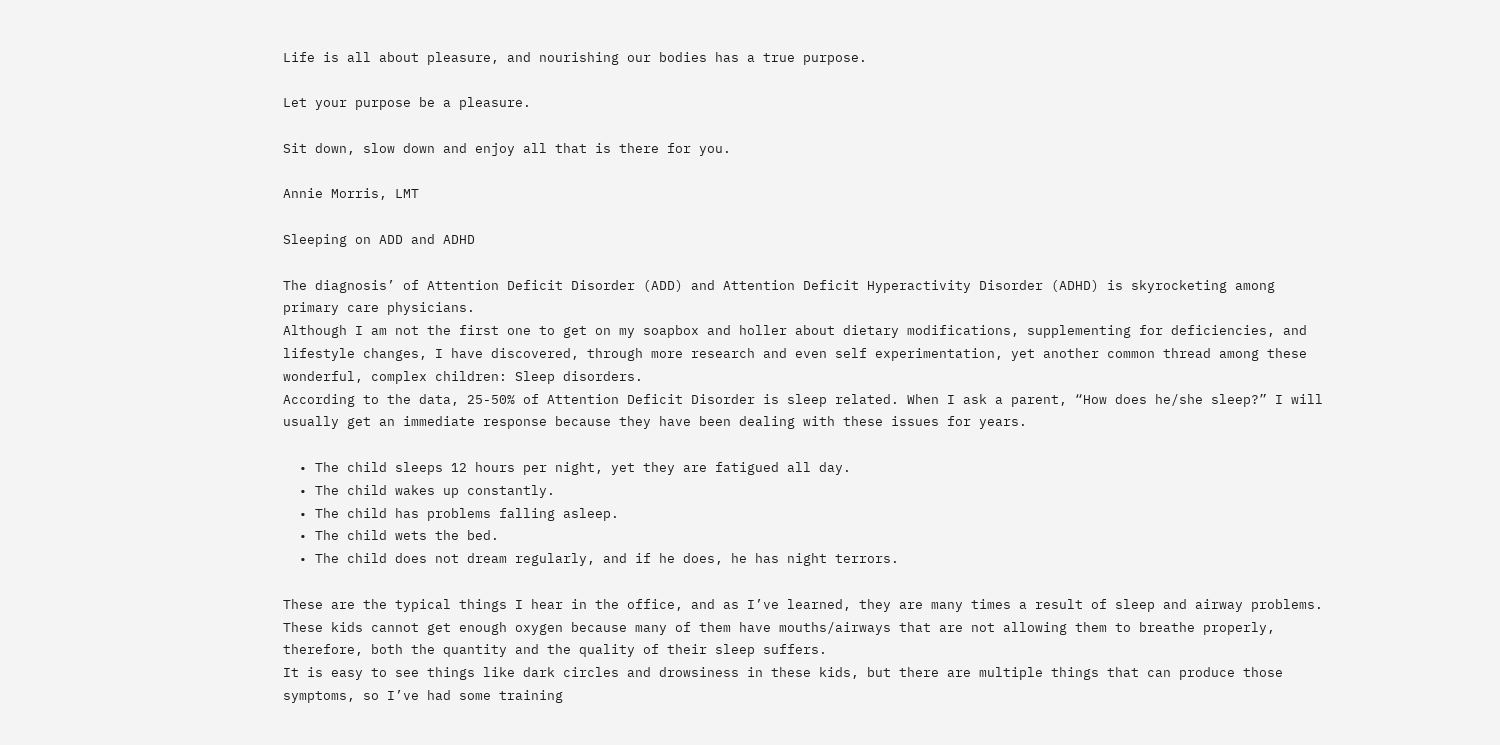Life is all about pleasure, and nourishing our bodies has a true purpose.

Let your purpose be a pleasure.

Sit down, slow down and enjoy all that is there for you.

Annie Morris, LMT

Sleeping on ADD and ADHD

The diagnosis’ of Attention Deficit Disorder (ADD) and Attention Deficit Hyperactivity Disorder (ADHD) is skyrocketing among primary care physicians.
Although I am not the first one to get on my soapbox and holler about dietary modifications, supplementing for deficiencies, and lifestyle changes, I have discovered, through more research and even self experimentation, yet another common thread among these wonderful, complex children: Sleep disorders.
According to the data, 25-50% of Attention Deficit Disorder is sleep related. When I ask a parent, “How does he/she sleep?” I will usually get an immediate response because they have been dealing with these issues for years.

  • The child sleeps 12 hours per night, yet they are fatigued all day.
  • The child wakes up constantly.
  • The child has problems falling asleep.
  • The child wets the bed.
  • The child does not dream regularly, and if he does, he has night terrors.

These are the typical things I hear in the office, and as I’ve learned, they are many times a result of sleep and airway problems. These kids cannot get enough oxygen because many of them have mouths/airways that are not allowing them to breathe properly, therefore, both the quantity and the quality of their sleep suffers.
It is easy to see things like dark circles and drowsiness in these kids, but there are multiple things that can produce those symptoms, so I’ve had some training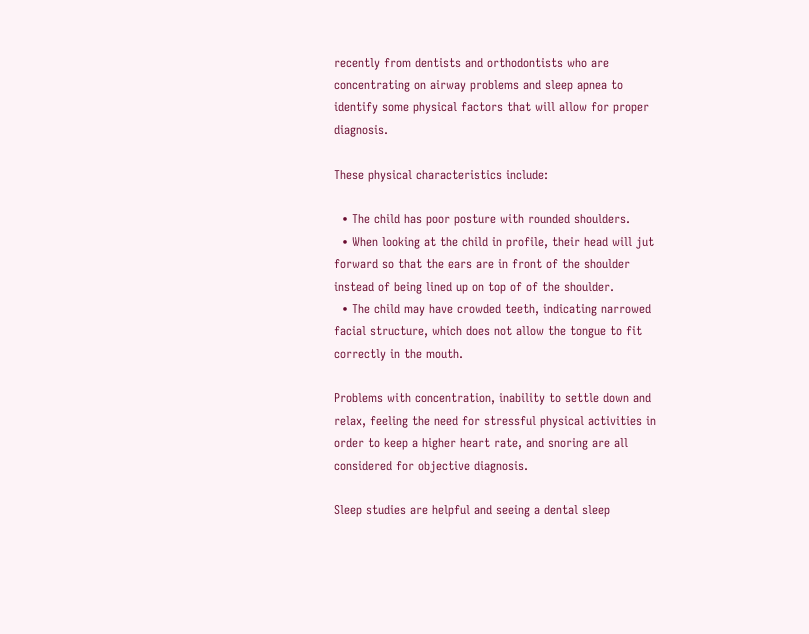recently from dentists and orthodontists who are concentrating on airway problems and sleep apnea to identify some physical factors that will allow for proper diagnosis.

These physical characteristics include:

  • The child has poor posture with rounded shoulders.
  • When looking at the child in profile, their head will jut forward so that the ears are in front of the shoulder instead of being lined up on top of of the shoulder.
  • The child may have crowded teeth, indicating narrowed facial structure, which does not allow the tongue to fit correctly in the mouth.

Problems with concentration, inability to settle down and relax, feeling the need for stressful physical activities in order to keep a higher heart rate, and snoring are all considered for objective diagnosis.

Sleep studies are helpful and seeing a dental sleep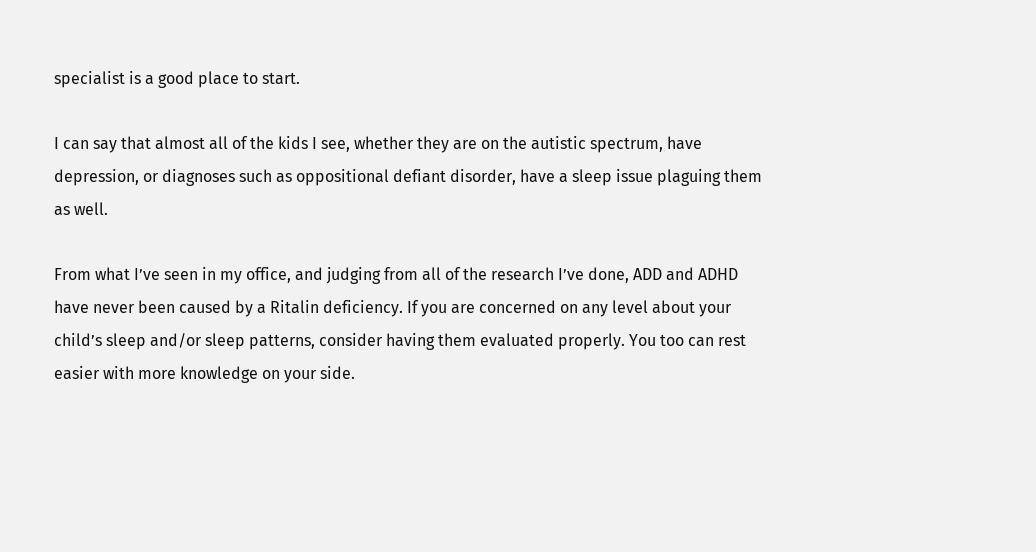specialist is a good place to start.

I can say that almost all of the kids I see, whether they are on the autistic spectrum, have depression, or diagnoses such as oppositional defiant disorder, have a sleep issue plaguing them as well.

From what I’ve seen in my office, and judging from all of the research I’ve done, ADD and ADHD have never been caused by a Ritalin deficiency. If you are concerned on any level about your child’s sleep and/or sleep patterns, consider having them evaluated properly. You too can rest easier with more knowledge on your side.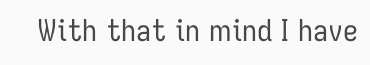With that in mind I have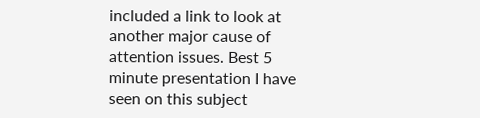included a link to look at another major cause of attention issues. Best 5 minute presentation I have seen on this subject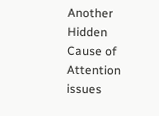Another Hidden Cause of Attention issues